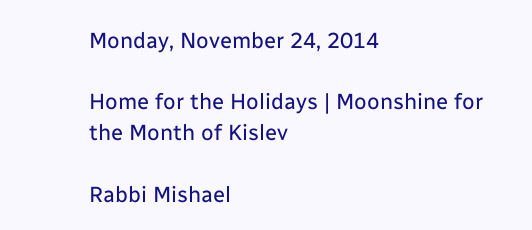Monday, November 24, 2014

Home for the Holidays | Moonshine for the Month of Kislev

Rabbi Mishael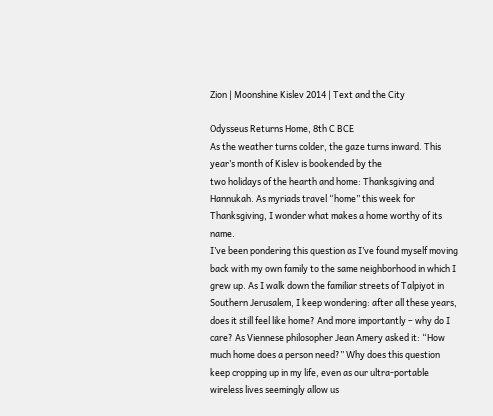Zion | Moonshine Kislev 2014 | Text and the City

Odysseus Returns Home, 8th C BCE
As the weather turns colder, the gaze turns inward. This year’s month of Kislev is bookended by the
two holidays of the hearth and home: Thanksgiving and Hannukah. As myriads travel “home” this week for Thanksgiving, I wonder what makes a home worthy of its name.
I’ve been pondering this question as I’ve found myself moving back with my own family to the same neighborhood in which I grew up. As I walk down the familiar streets of Talpiyot in Southern Jerusalem, I keep wondering: after all these years, does it still feel like home? And more importantly – why do I care? As Viennese philosopher Jean Amery asked it: “How much home does a person need?” Why does this question keep cropping up in my life, even as our ultra-portable wireless lives seemingly allow us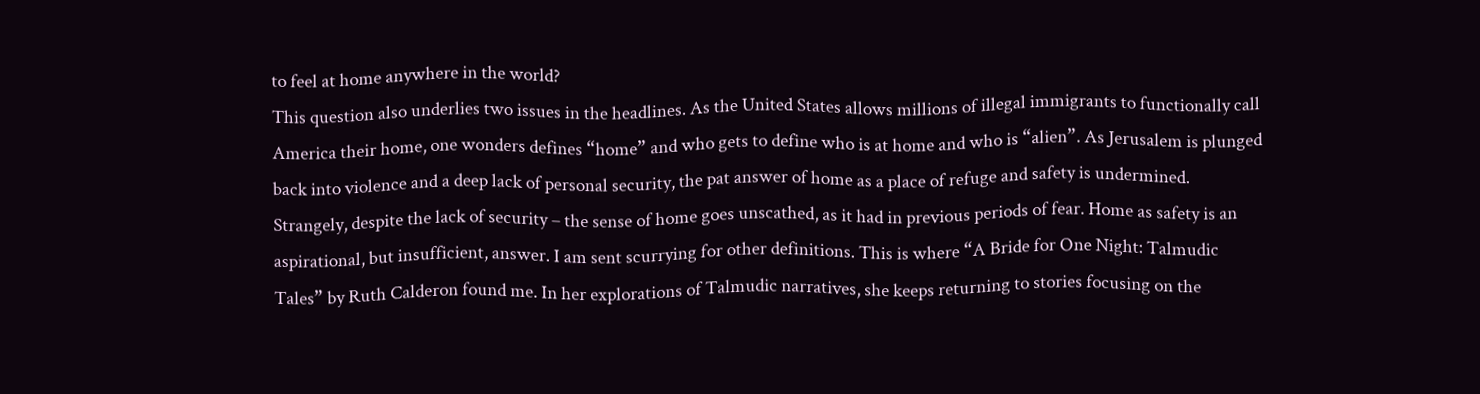to feel at home anywhere in the world?
This question also underlies two issues in the headlines. As the United States allows millions of illegal immigrants to functionally call America their home, one wonders defines “home” and who gets to define who is at home and who is “alien”. As Jerusalem is plunged back into violence and a deep lack of personal security, the pat answer of home as a place of refuge and safety is undermined. Strangely, despite the lack of security – the sense of home goes unscathed, as it had in previous periods of fear. Home as safety is an aspirational, but insufficient, answer. I am sent scurrying for other definitions. This is where “A Bride for One Night: Talmudic Tales” by Ruth Calderon found me. In her explorations of Talmudic narratives, she keeps returning to stories focusing on the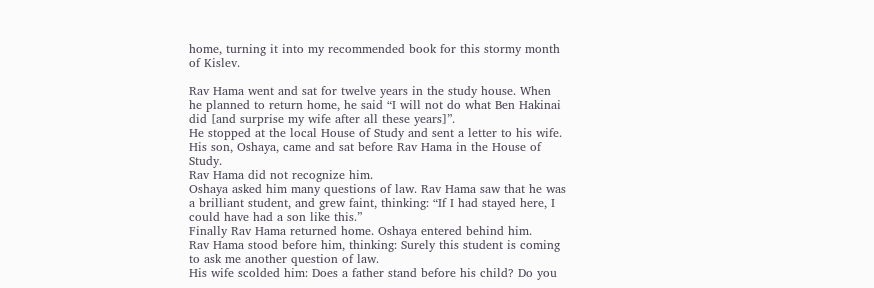home, turning it into my recommended book for this stormy month of Kislev.

Rav Hama went and sat for twelve years in the study house. When he planned to return home, he said “I will not do what Ben Hakinai did [and surprise my wife after all these years]”.
He stopped at the local House of Study and sent a letter to his wife.
His son, Oshaya, came and sat before Rav Hama in the House of Study.
Rav Hama did not recognize him.
Oshaya asked him many questions of law. Rav Hama saw that he was a brilliant student, and grew faint, thinking: “If I had stayed here, I could have had a son like this.”
Finally Rav Hama returned home. Oshaya entered behind him.
Rav Hama stood before him, thinking: Surely this student is coming to ask me another question of law.
His wife scolded him: Does a father stand before his child? Do you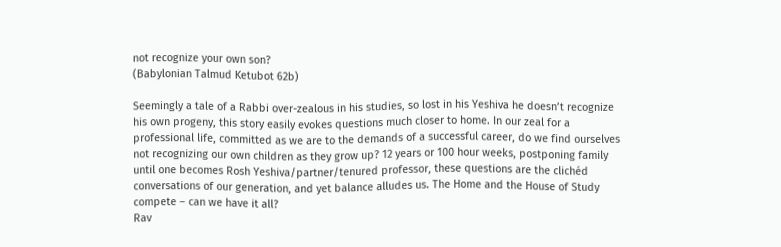not recognize your own son?
(Babylonian Talmud Ketubot 62b)

Seemingly a tale of a Rabbi over-zealous in his studies, so lost in his Yeshiva he doesn’t recognize his own progeny, this story easily evokes questions much closer to home. In our zeal for a professional life, committed as we are to the demands of a successful career, do we find ourselves not recognizing our own children as they grow up? 12 years or 100 hour weeks, postponing family until one becomes Rosh Yeshiva/partner/tenured professor, these questions are the clichéd conversations of our generation, and yet balance alludes us. The Home and the House of Study compete – can we have it all?
Rav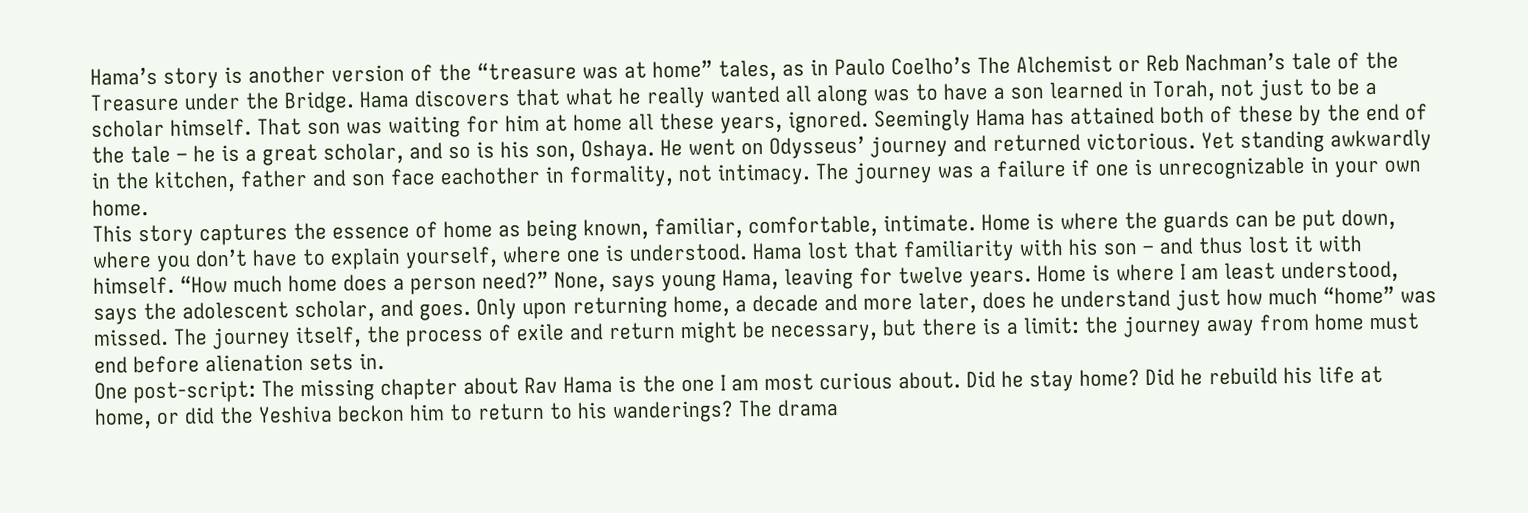Hama’s story is another version of the “treasure was at home” tales, as in Paulo Coelho’s The Alchemist or Reb Nachman’s tale of the Treasure under the Bridge. Hama discovers that what he really wanted all along was to have a son learned in Torah, not just to be a scholar himself. That son was waiting for him at home all these years, ignored. Seemingly Hama has attained both of these by the end of the tale – he is a great scholar, and so is his son, Oshaya. He went on Odysseus’ journey and returned victorious. Yet standing awkwardly in the kitchen, father and son face eachother in formality, not intimacy. The journey was a failure if one is unrecognizable in your own home.
This story captures the essence of home as being known, familiar, comfortable, intimate. Home is where the guards can be put down, where you don’t have to explain yourself, where one is understood. Hama lost that familiarity with his son – and thus lost it with himself. “How much home does a person need?” None, says young Hama, leaving for twelve years. Home is where I am least understood, says the adolescent scholar, and goes. Only upon returning home, a decade and more later, does he understand just how much “home” was missed. The journey itself, the process of exile and return might be necessary, but there is a limit: the journey away from home must end before alienation sets in.
One post-script: The missing chapter about Rav Hama is the one I am most curious about. Did he stay home? Did he rebuild his life at home, or did the Yeshiva beckon him to return to his wanderings? The drama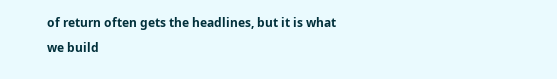of return often gets the headlines, but it is what we build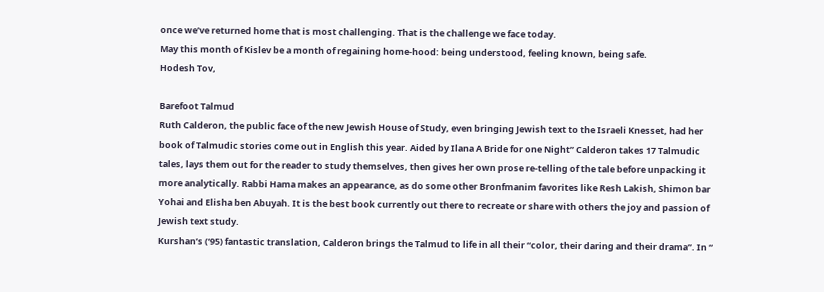once we’ve returned home that is most challenging. That is the challenge we face today.
May this month of Kislev be a month of regaining home-hood: being understood, feeling known, being safe.
Hodesh Tov,

Barefoot Talmud
Ruth Calderon, the public face of the new Jewish House of Study, even bringing Jewish text to the Israeli Knesset, had her book of Talmudic stories come out in English this year. Aided by Ilana A Bride for one Night” Calderon takes 17 Talmudic tales, lays them out for the reader to study themselves, then gives her own prose re-telling of the tale before unpacking it more analytically. Rabbi Hama makes an appearance, as do some other Bronfmanim favorites like Resh Lakish, Shimon bar Yohai and Elisha ben Abuyah. It is the best book currently out there to recreate or share with others the joy and passion of Jewish text study.
Kurshan’s (‘95) fantastic translation, Calderon brings the Talmud to life in all their “color, their daring and their drama”. In “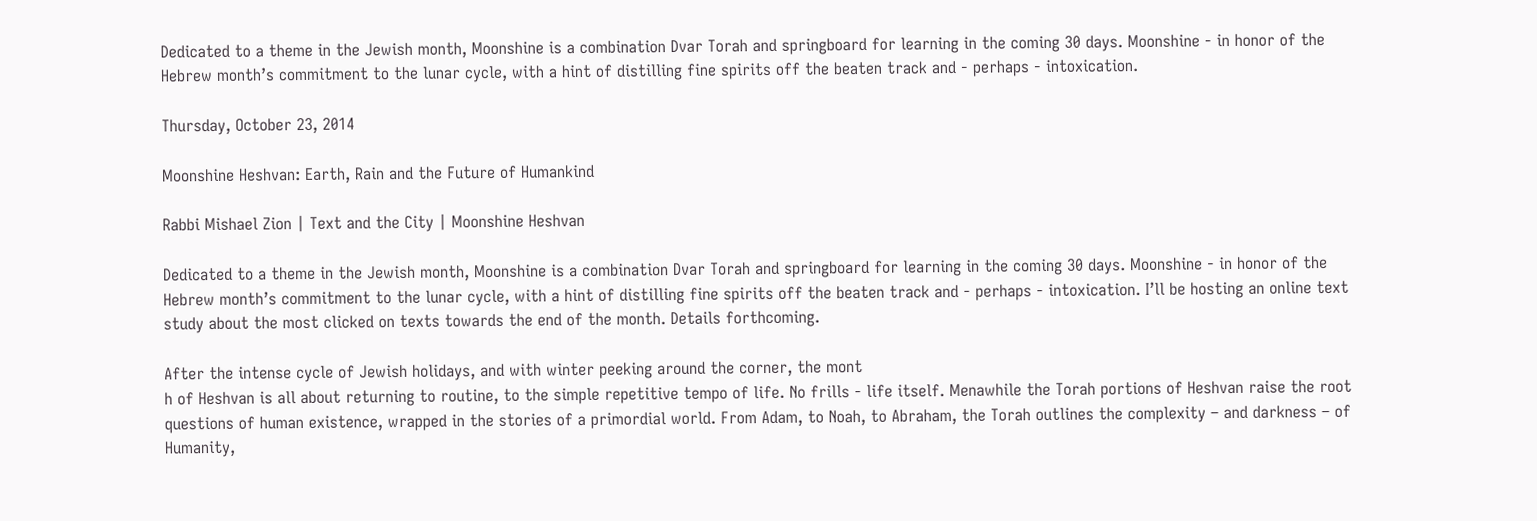Dedicated to a theme in the Jewish month, Moonshine is a combination Dvar Torah and springboard for learning in the coming 30 days. Moonshine - in honor of the Hebrew month’s commitment to the lunar cycle, with a hint of distilling fine spirits off the beaten track and - perhaps - intoxication.

Thursday, October 23, 2014

Moonshine Heshvan: Earth, Rain and the Future of Humankind

Rabbi Mishael Zion | Text and the City | Moonshine Heshvan

Dedicated to a theme in the Jewish month, Moonshine is a combination Dvar Torah and springboard for learning in the coming 30 days. Moonshine - in honor of the Hebrew month’s commitment to the lunar cycle, with a hint of distilling fine spirits off the beaten track and - perhaps - intoxication. I’ll be hosting an online text study about the most clicked on texts towards the end of the month. Details forthcoming.

After the intense cycle of Jewish holidays, and with winter peeking around the corner, the mont
h of Heshvan is all about returning to routine, to the simple repetitive tempo of life. No frills - life itself. Menawhile the Torah portions of Heshvan raise the root questions of human existence, wrapped in the stories of a primordial world. From Adam, to Noah, to Abraham, the Torah outlines the complexity – and darkness – of Humanity,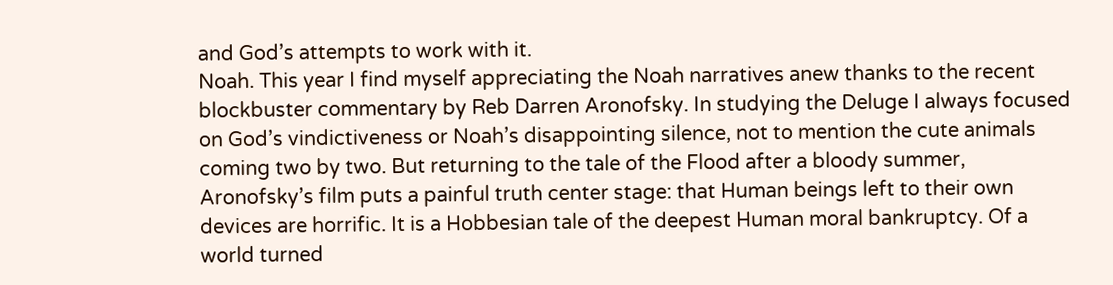and God’s attempts to work with it.
Noah. This year I find myself appreciating the Noah narratives anew thanks to the recent blockbuster commentary by Reb Darren Aronofsky. In studying the Deluge I always focused on God’s vindictiveness or Noah’s disappointing silence, not to mention the cute animals coming two by two. But returning to the tale of the Flood after a bloody summer, Aronofsky’s film puts a painful truth center stage: that Human beings left to their own devices are horrific. It is a Hobbesian tale of the deepest Human moral bankruptcy. Of a world turned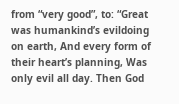from “very good”, to: “Great was humankind’s evildoing on earth, And every form of their heart’s planning, Was only evil all day. Then God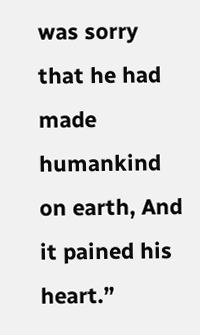was sorry that he had made humankind on earth, And it pained his heart.”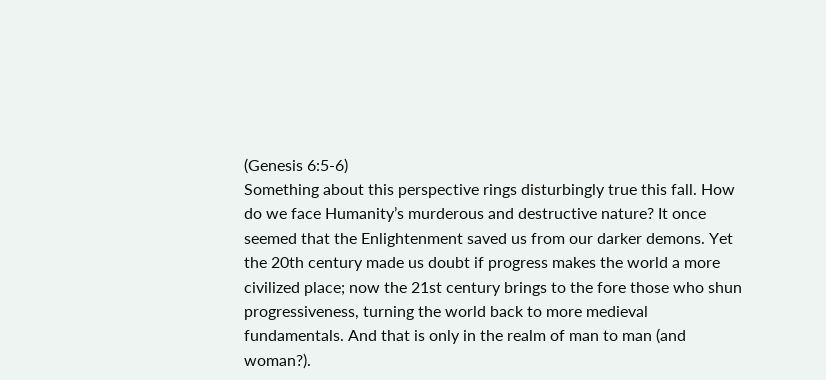(Genesis 6:5-6)
Something about this perspective rings disturbingly true this fall. How do we face Humanity’s murderous and destructive nature? It once seemed that the Enlightenment saved us from our darker demons. Yet the 20th century made us doubt if progress makes the world a more civilized place; now the 21st century brings to the fore those who shun progressiveness, turning the world back to more medieval fundamentals. And that is only in the realm of man to man (and woman?).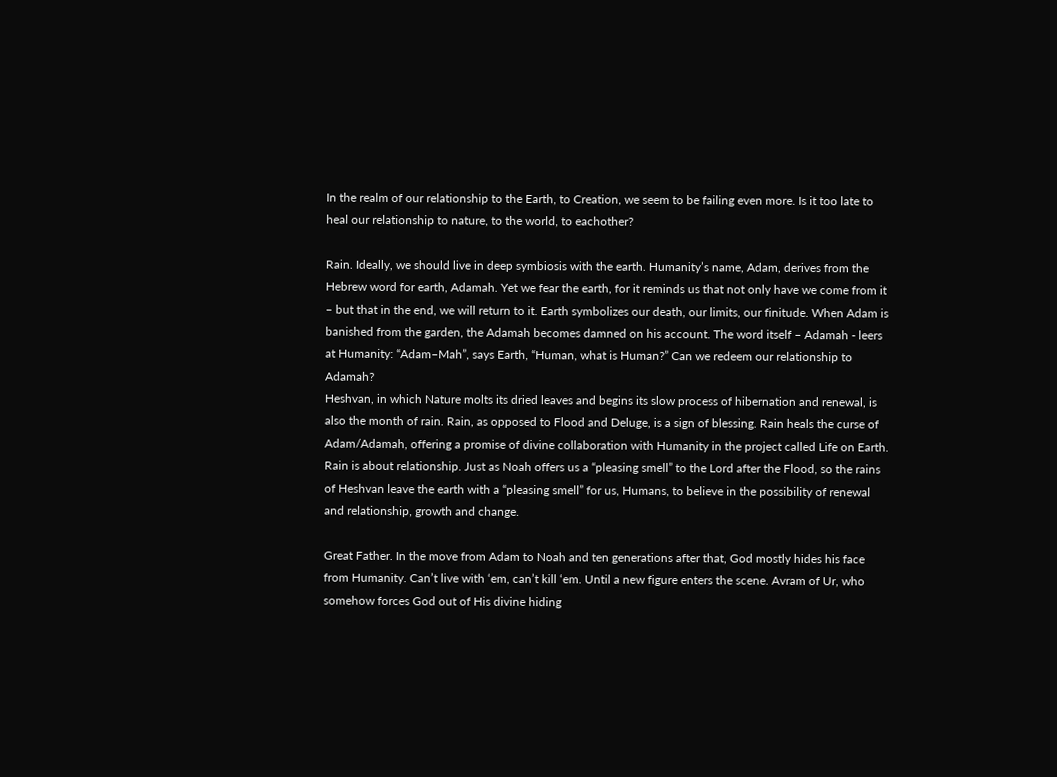In the realm of our relationship to the Earth, to Creation, we seem to be failing even more. Is it too late to heal our relationship to nature, to the world, to eachother?

Rain. Ideally, we should live in deep symbiosis with the earth. Humanity’s name, Adam, derives from the Hebrew word for earth, Adamah. Yet we fear the earth, for it reminds us that not only have we come from it – but that in the end, we will return to it. Earth symbolizes our death, our limits, our finitude. When Adam is banished from the garden, the Adamah becomes damned on his account. The word itself – Adamah - leers at Humanity: “Adam–Mah”, says Earth, “Human, what is Human?” Can we redeem our relationship to Adamah?
Heshvan, in which Nature molts its dried leaves and begins its slow process of hibernation and renewal, is also the month of rain. Rain, as opposed to Flood and Deluge, is a sign of blessing. Rain heals the curse of Adam/Adamah, offering a promise of divine collaboration with Humanity in the project called Life on Earth. Rain is about relationship. Just as Noah offers us a “pleasing smell” to the Lord after the Flood, so the rains of Heshvan leave the earth with a “pleasing smell” for us, Humans, to believe in the possibility of renewal and relationship, growth and change.

Great Father. In the move from Adam to Noah and ten generations after that, God mostly hides his face from Humanity. Can’t live with ‘em, can’t kill ‘em. Until a new figure enters the scene. Avram of Ur, who somehow forces God out of His divine hiding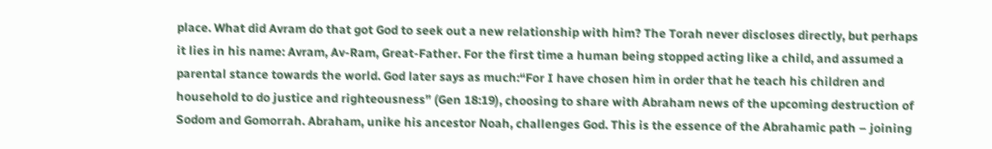place. What did Avram do that got God to seek out a new relationship with him? The Torah never discloses directly, but perhaps it lies in his name: Avram, Av-Ram, Great-Father. For the first time a human being stopped acting like a child, and assumed a parental stance towards the world. God later says as much:“For I have chosen him in order that he teach his children and household to do justice and righteousness” (Gen 18:19), choosing to share with Abraham news of the upcoming destruction of Sodom and Gomorrah. Abraham, unike his ancestor Noah, challenges God. This is the essence of the Abrahamic path – joining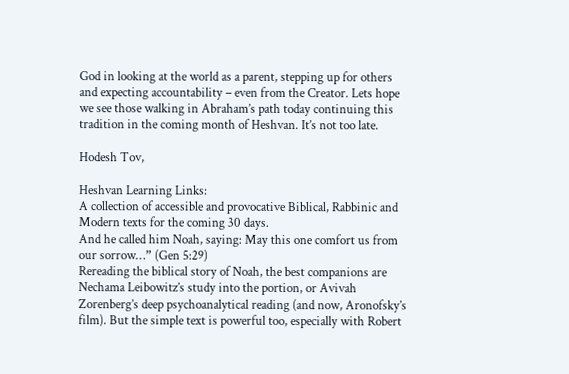God in looking at the world as a parent, stepping up for others and expecting accountability – even from the Creator. Lets hope we see those walking in Abraham’s path today continuing this tradition in the coming month of Heshvan. It’s not too late.

Hodesh Tov,

Heshvan Learning Links:
A collection of accessible and provocative Biblical, Rabbinic and Modern texts for the coming 30 days.
And he called him Noah, saying: May this one comfort us from our sorrow…” (Gen 5:29)
Rereading the biblical story of Noah, the best companions are Nechama Leibowitz’s study into the portion, or Avivah Zorenberg’s deep psychoanalytical reading (and now, Aronofsky’s film). But the simple text is powerful too, especially with Robert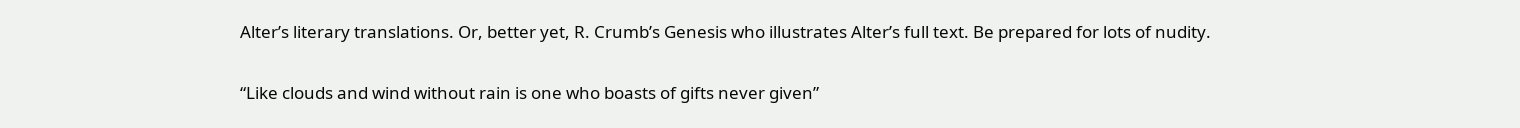Alter’s literary translations. Or, better yet, R. Crumb’s Genesis who illustrates Alter’s full text. Be prepared for lots of nudity.

“Like clouds and wind without rain is one who boasts of gifts never given”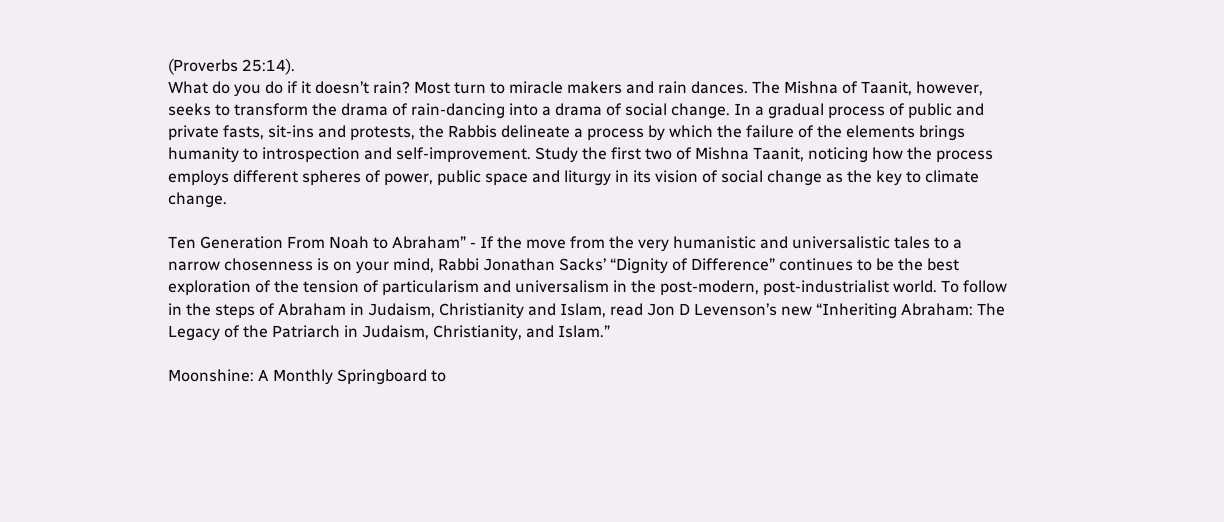(Proverbs 25:14).
What do you do if it doesn’t rain? Most turn to miracle makers and rain dances. The Mishna of Taanit, however, seeks to transform the drama of rain-dancing into a drama of social change. In a gradual process of public and private fasts, sit-ins and protests, the Rabbis delineate a process by which the failure of the elements brings humanity to introspection and self-improvement. Study the first two of Mishna Taanit, noticing how the process employs different spheres of power, public space and liturgy in its vision of social change as the key to climate change.

Ten Generation From Noah to Abraham” - If the move from the very humanistic and universalistic tales to a narrow chosenness is on your mind, Rabbi Jonathan Sacks’ “Dignity of Difference” continues to be the best exploration of the tension of particularism and universalism in the post-modern, post-industrialist world. To follow in the steps of Abraham in Judaism, Christianity and Islam, read Jon D Levenson’s new “Inheriting Abraham: The Legacy of the Patriarch in Judaism, Christianity, and Islam.”

Moonshine: A Monthly Springboard to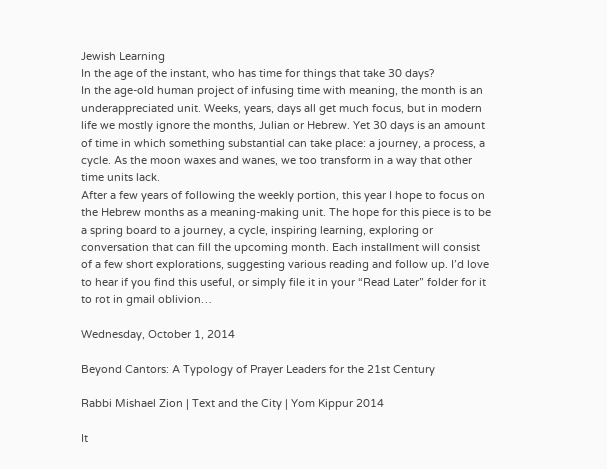Jewish Learning
In the age of the instant, who has time for things that take 30 days?
In the age-old human project of infusing time with meaning, the month is an underappreciated unit. Weeks, years, days all get much focus, but in modern life we mostly ignore the months, Julian or Hebrew. Yet 30 days is an amount of time in which something substantial can take place: a journey, a process, a cycle. As the moon waxes and wanes, we too transform in a way that other time units lack.
After a few years of following the weekly portion, this year I hope to focus on the Hebrew months as a meaning-making unit. The hope for this piece is to be a spring board to a journey, a cycle, inspiring learning, exploring or conversation that can fill the upcoming month. Each installment will consist of a few short explorations, suggesting various reading and follow up. I’d love to hear if you find this useful, or simply file it in your “Read Later” folder for it to rot in gmail oblivion…

Wednesday, October 1, 2014

Beyond Cantors: A Typology of Prayer Leaders for the 21st Century

Rabbi Mishael Zion | Text and the City | Yom Kippur 2014

It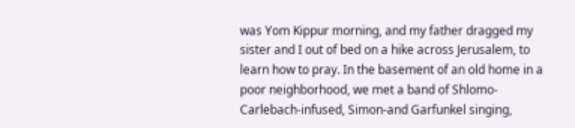was Yom Kippur morning, and my father dragged my sister and I out of bed on a hike across Jerusalem, to learn how to pray. In the basement of an old home in a poor neighborhood, we met a band of Shlomo-Carlebach-infused, Simon-and Garfunkel singing,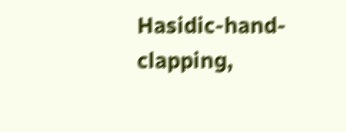Hasidic-hand-clapping,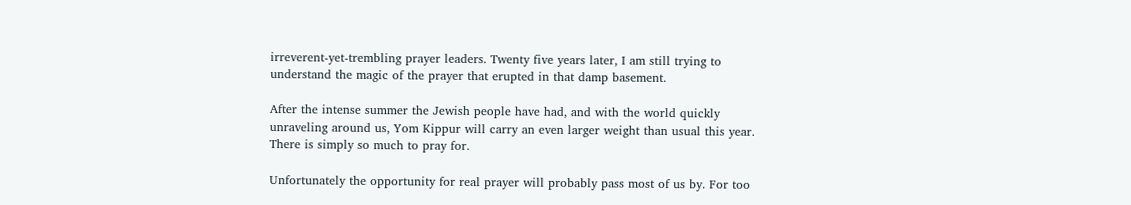irreverent-yet-trembling prayer leaders. Twenty five years later, I am still trying to understand the magic of the prayer that erupted in that damp basement.

After the intense summer the Jewish people have had, and with the world quickly unraveling around us, Yom Kippur will carry an even larger weight than usual this year. There is simply so much to pray for.

Unfortunately the opportunity for real prayer will probably pass most of us by. For too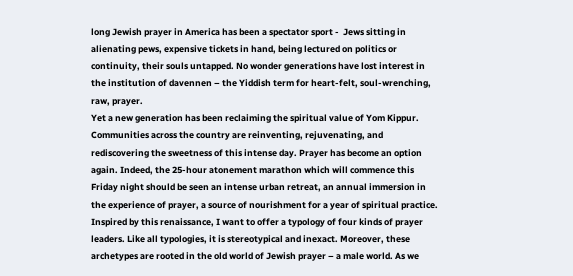long Jewish prayer in America has been a spectator sport -  Jews sitting in alienating pews, expensive tickets in hand, being lectured on politics or continuity, their souls untapped. No wonder generations have lost interest in the institution of davennen – the Yiddish term for heart-felt, soul-wrenching, raw, prayer.
Yet a new generation has been reclaiming the spiritual value of Yom Kippur. Communities across the country are reinventing, rejuvenating, and rediscovering the sweetness of this intense day. Prayer has become an option again. Indeed, the 25-hour atonement marathon which will commence this Friday night should be seen an intense urban retreat, an annual immersion in the experience of prayer, a source of nourishment for a year of spiritual practice.
Inspired by this renaissance, I want to offer a typology of four kinds of prayer leaders. Like all typologies, it is stereotypical and inexact. Moreover, these archetypes are rooted in the old world of Jewish prayer – a male world. As we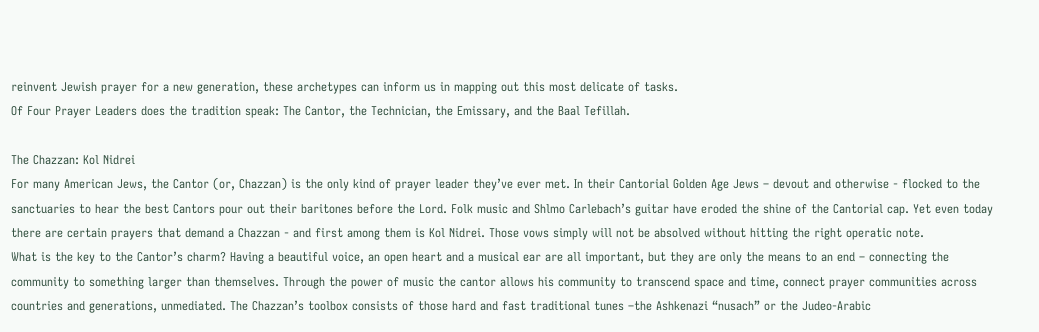reinvent Jewish prayer for a new generation, these archetypes can inform us in mapping out this most delicate of tasks.
Of Four Prayer Leaders does the tradition speak: The Cantor, the Technician, the Emissary, and the Baal Tefillah.

The Chazzan: Kol Nidrei
For many American Jews, the Cantor (or, Chazzan) is the only kind of prayer leader they’ve ever met. In their Cantorial Golden Age Jews – devout and otherwise - flocked to the sanctuaries to hear the best Cantors pour out their baritones before the Lord. Folk music and Shlmo Carlebach’s guitar have eroded the shine of the Cantorial cap. Yet even today there are certain prayers that demand a Chazzan - and first among them is Kol Nidrei. Those vows simply will not be absolved without hitting the right operatic note.
What is the key to the Cantor’s charm? Having a beautiful voice, an open heart and a musical ear are all important, but they are only the means to an end – connecting the community to something larger than themselves. Through the power of music the cantor allows his community to transcend space and time, connect prayer communities across countries and generations, unmediated. The Chazzan’s toolbox consists of those hard and fast traditional tunes –the Ashkenazi “nusach” or the Judeo-Arabic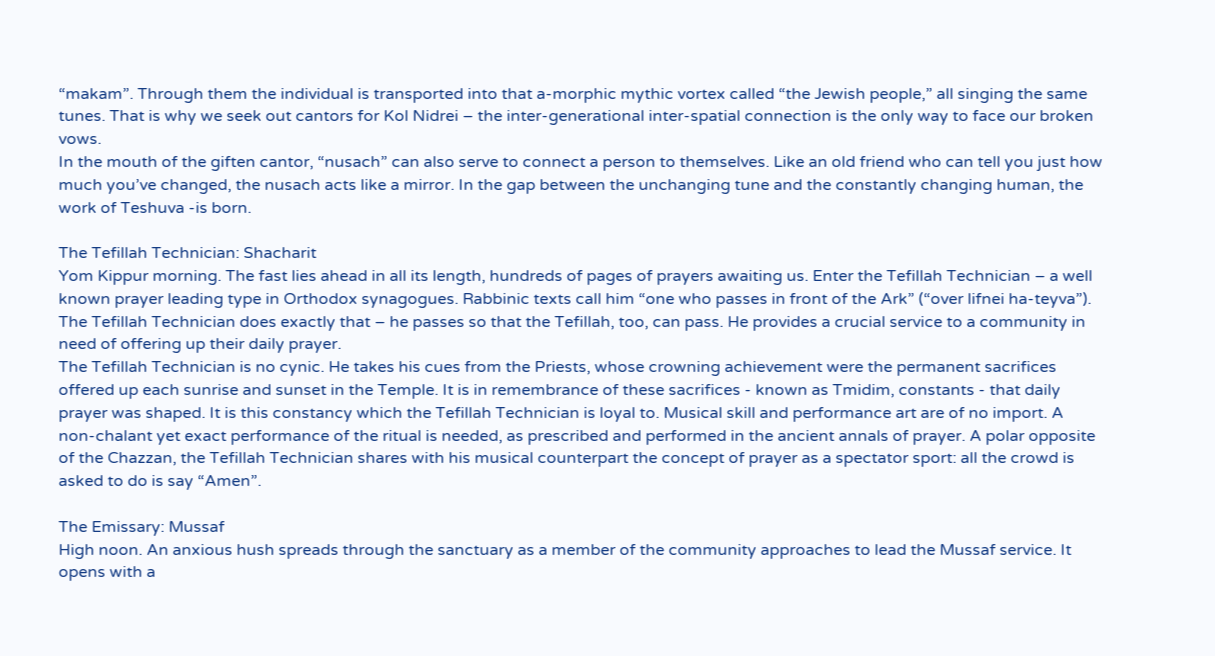“makam”. Through them the individual is transported into that a-morphic mythic vortex called “the Jewish people,” all singing the same tunes. That is why we seek out cantors for Kol Nidrei – the inter-generational inter-spatial connection is the only way to face our broken vows.
In the mouth of the giften cantor, “nusach” can also serve to connect a person to themselves. Like an old friend who can tell you just how much you’ve changed, the nusach acts like a mirror. In the gap between the unchanging tune and the constantly changing human, the work of Teshuva -is born.

The Tefillah Technician: Shacharit
Yom Kippur morning. The fast lies ahead in all its length, hundreds of pages of prayers awaiting us. Enter the Tefillah Technician – a well known prayer leading type in Orthodox synagogues. Rabbinic texts call him “one who passes in front of the Ark” (“over lifnei ha-teyva”). The Tefillah Technician does exactly that – he passes so that the Tefillah, too, can pass. He provides a crucial service to a community in need of offering up their daily prayer.
The Tefillah Technician is no cynic. He takes his cues from the Priests, whose crowning achievement were the permanent sacrifices offered up each sunrise and sunset in the Temple. It is in remembrance of these sacrifices - known as Tmidim, constants - that daily prayer was shaped. It is this constancy which the Tefillah Technician is loyal to. Musical skill and performance art are of no import. A non-chalant yet exact performance of the ritual is needed, as prescribed and performed in the ancient annals of prayer. A polar opposite of the Chazzan, the Tefillah Technician shares with his musical counterpart the concept of prayer as a spectator sport: all the crowd is asked to do is say “Amen”.

The Emissary: Mussaf
High noon. An anxious hush spreads through the sanctuary as a member of the community approaches to lead the Mussaf service. It opens with a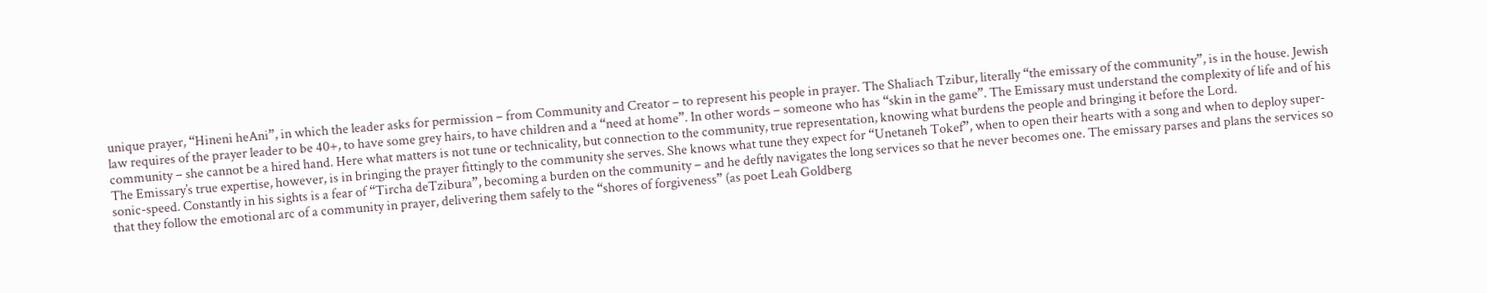unique prayer, “Hineni heAni”, in which the leader asks for permission – from Community and Creator – to represent his people in prayer. The Shaliach Tzibur, literally “the emissary of the community”, is in the house. Jewish law requires of the prayer leader to be 40+, to have some grey hairs, to have children and a “need at home”. In other words – someone who has “skin in the game”. The Emissary must understand the complexity of life and of his community – she cannot be a hired hand. Here what matters is not tune or technicality, but connection to the community, true representation, knowing what burdens the people and bringing it before the Lord.
The Emissary’s true expertise, however, is in bringing the prayer fittingly to the community she serves. She knows what tune they expect for “Unetaneh Tokef”, when to open their hearts with a song and when to deploy super-sonic-speed. Constantly in his sights is a fear of “Tircha deTzibura”, becoming a burden on the community – and he deftly navigates the long services so that he never becomes one. The emissary parses and plans the services so that they follow the emotional arc of a community in prayer, delivering them safely to the “shores of forgiveness” (as poet Leah Goldberg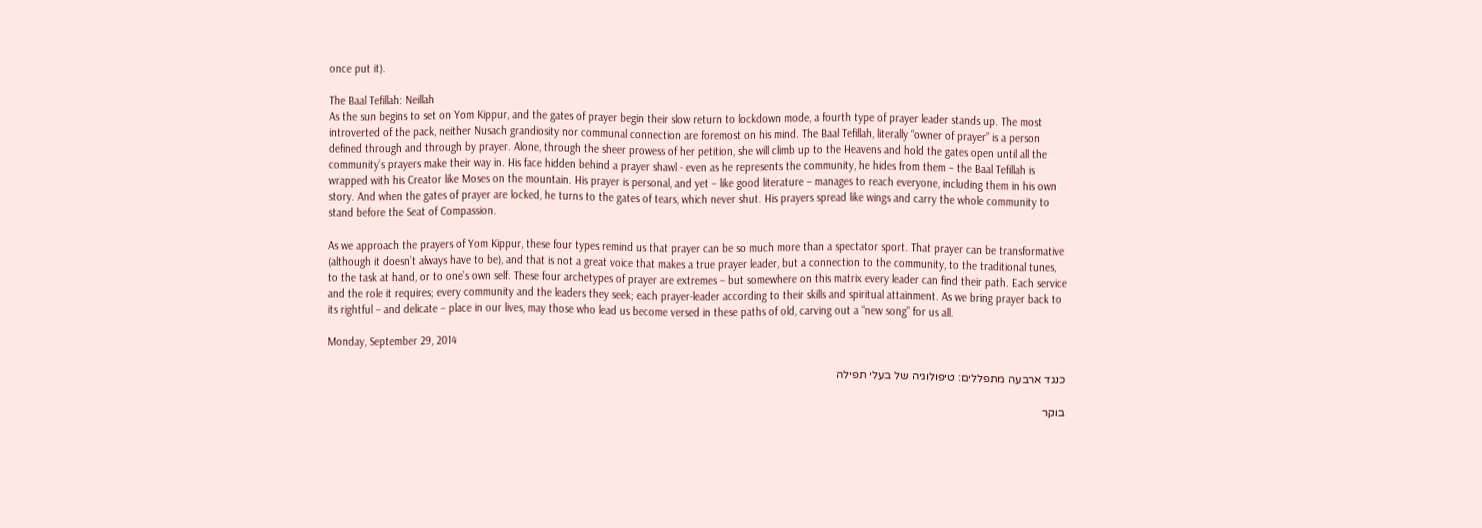once put it).

The Baal Tefillah: Neillah
As the sun begins to set on Yom Kippur, and the gates of prayer begin their slow return to lockdown mode, a fourth type of prayer leader stands up. The most introverted of the pack, neither Nusach grandiosity nor communal connection are foremost on his mind. The Baal Tefillah, literally “owner of prayer” is a person defined through and through by prayer. Alone, through the sheer prowess of her petition, she will climb up to the Heavens and hold the gates open until all the community’s prayers make their way in. His face hidden behind a prayer shawl - even as he represents the community, he hides from them – the Baal Tefillah is wrapped with his Creator like Moses on the mountain. His prayer is personal, and yet – like good literature – manages to reach everyone, including them in his own story. And when the gates of prayer are locked, he turns to the gates of tears, which never shut. His prayers spread like wings and carry the whole community to stand before the Seat of Compassion.

As we approach the prayers of Yom Kippur, these four types remind us that prayer can be so much more than a spectator sport. That prayer can be transformative (although it doesn’t always have to be), and that is not a great voice that makes a true prayer leader, but a connection to the community, to the traditional tunes, to the task at hand, or to one’s own self. These four archetypes of prayer are extremes – but somewhere on this matrix every leader can find their path. Each service and the role it requires; every community and the leaders they seek; each prayer-leader according to their skills and spiritual attainment. As we bring prayer back to its rightful – and delicate – place in our lives, may those who lead us become versed in these paths of old, carving out a “new song” for us all.

Monday, September 29, 2014

כנגד ארבעה מתפללים: טיפולוגיה של בעלי תפילה

בוקר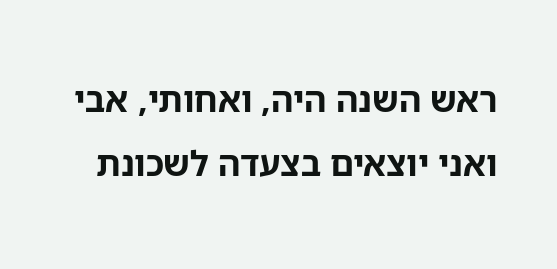ראש השנה היה, ואחותי, אבי ואני יוצאים בצעדה לשכונת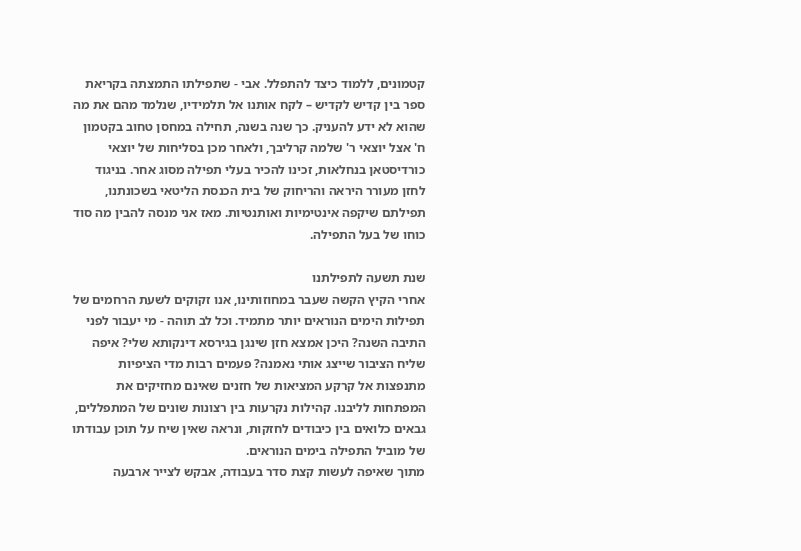קטמונים, ללמוד כיצד להתפלל. אבי - שתפילתו התמצתה בקריאת ספר בין קדיש לקדיש – לקח אותנו אל תלמידיו, שנלמד מהם את מה שהוא לא ידע להעניק. כך שנה בשנה, תחילה במחסן טחוב בקטמון ח' אצל יוצאי ר' שלמה קרליבך, ולאחר מכן בסליחות של יוצאי כורדיסטאן בנחלאות, זכינו להכיר בעלי תפילה מסוג אחר. בניגוד לחזן מעורר היראה והריחוק של בית הכנסת הליטאי בשכונתנו, תפילתם שיקפה אינטימיות ואותנטיות. מאז אני מנסה להבין מה סוד כוחו של בעל התפילה.

שנת תשעה לתפילתנו
אחרי הקיץ הקשה שעבר במחוזותינו, אנו זקוקים לשעת הרחמים של תפילות הימים הנוראים יותר מתמיד. וכל לב תוהה - מי יעבור לפני התיבה השנה? היכן אמצא חזן שינגן בגירסא דינקותא שלי? איפה שליח הציבור שייצג אותי נאמנה? פעמים רבות מדי הציפיות מתנפצות אל קרקע המציאות של חזנים שאינם מחזיקים את המפתחות לליבנו. קהילות נקרעות בין רצונות שונים של המתפללים, גבאים כלואים בין כיבודים לחזקות, ונראה שאין שיח על תוכן עבודתו של מוביל התפילה בימים הנוראים.
מתוך שאיפה לעשות קצת סדר בעבודה, אבקש לצייר ארבעה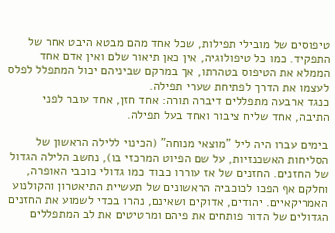טיפוסים של מובילי תפילות, שכל אחד מהם מבטא היבט אחר של התפקיד. כמו כל טיפולוגיה, אין כאן תיאור שלם ואין אדם אחד הממלא את הטיפוס בטהרתו, אך במרקם שביניהם יכול המתפלל לפלס לעצמו את הדרך לפתיחת שערי תפילה.
כנגד ארבעה מתפללים דיברה תורה: אחד חזן, אחד עובר לפני התיבה, אחד שליח ציבור ואחד בעל תפילה.

בימים עברו היה ליל "מוצאי מנוחה" (הכינוי ללילה הראשון של הסליחות האשכנזיות, על שם הפיוט המרכזי בו), נחשב הלילה הגדול של החזנים. החזנים של אז עוררו כבוד כמו גדולי כוכבי האופרה, וחלקם אף הפכו לכוכביה הראשונים של תעשיית התיאטרון והקולנוע האמריקאיים. יהודים, אדוקים ושאינם, נהרו בכדי לשמוע את החזנים הגדולים של הדור פותחים את פיהם ומרטיטים את לב המתפללים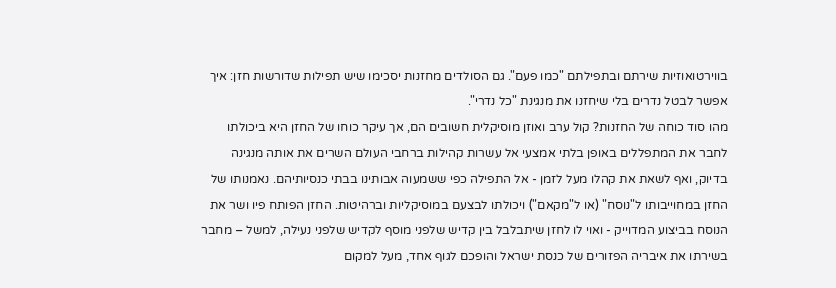בווירטואוזיות שירתם ובתפילתם "כמו פעם". גם הסולדים מחזנות יסכימו שיש תפילות שדורשות חזן: איך אפשר לבטל נדרים בלי שיחזנו את מנגינת "כל נדרי".
מהו סוד כוחה של החזנות? קול ערב ואוזן מוסיקלית חשובים הם, אך עיקר כוחו של החזן היא ביכולתו לחבר את המתפללים באופן בלתי אמצעי אל עשרות קהילות ברחבי העולם השרים את אותה מנגינה בדיוק, ואף לשאת את קהלו מעל לזמן - אל התפילה כפי ששמעוה אבותינו בבתי כנסיותיהם. נאמנותו של החזן במחוייבותו ל"נוסח" (או ל"מקאם") ויכולתו לבצעם במוסיקליות וברהיטות. החזן הפותח פיו ושר את הנוסח בביצוע המדוייק - ואוי לו לחזן שיתבלבל בין קדיש שלפני מוסף לקדיש שלפני נעילה, למשל – מחבר בשירתו את איבריה הפזורים של כנסת ישראל והופכם לגוף אחד, מעל למקום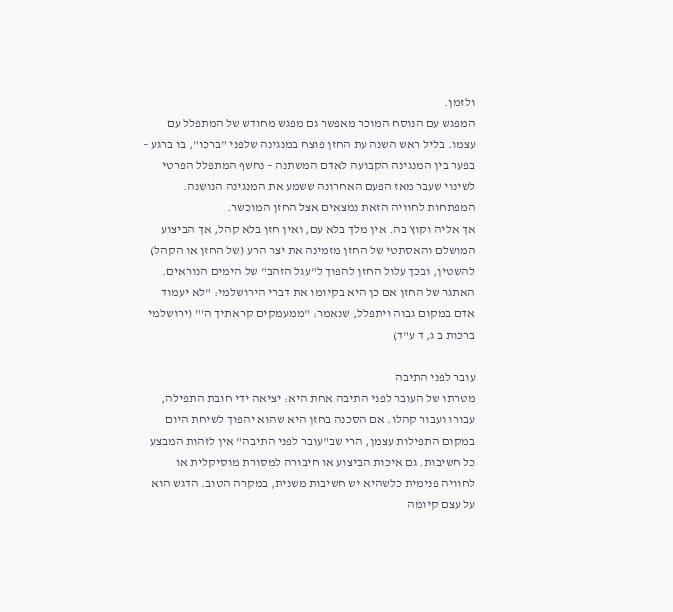ולזמן.
המפגש עם הנוסח המוכר מאפשר גם מפגש מחודש של המתפלל עם עצמו. בליל ראש השנה עת החזן פוצח במנגינה שלפני "ברכו", בו ברגע – בפער בין המנגינה הקבועה לאדם המשתנה – נחשף המתפלל הפרטי לשינוי שעבר מאז הפעם האחרונה ששמע את המנגינה הנושנה. המפתחות לחוויה הזאת נמצאים אצל החזן המוכשר.
אך אליה וקוץ בה. אין מלך בלא עם, ואין חזן בלא קהל, אך הביצוע המושלם והאסתטי של החזן מזמינה את יצר הרע (של החזן או הקהל) להשטין, ובכך עלול החזן להפוך ל"עגל הזהב" של הימים הנוראים. האתגר של החזן אם כן היא בקיומו את דברי הירושלמי: "לא יעמוד אדם במקום גבוה ויתפלל, שנאמר: "ממעמקים קראתיך ה'" (ירושלמי ברכות ב ג, ד ע"ד)

עובר לפני התיבה
מטרתו של העובר לפני התיבה אחת היא: יציאה ידי חובת התפילה, עבורו ועבור קהלו. אם הסכנה בחזן היא שהוא יהפוך לשיחת היום במקום התפילות עצמן, הרי שב"עובר לפני התיבה" אין לזהות המבצע כל חשיבות. גם איכות הביצוע או חיבורה למסורת מוסיקלית או לחוויה פנימית כלשהיא יש חשיבות משנית, במקרה הטוב. הדגש הוא על עצם קיומה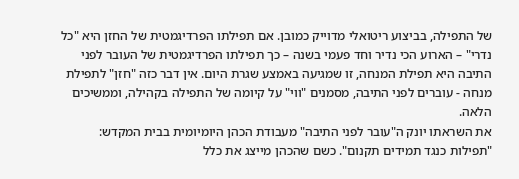של התפילה, בביצוע ריטואלי מדוייק כמובן. אם תפילתו הפרדיגמטית של החזן היא "כל נדרי" – הארוע הכי נדיר וחד פעמי בשנה – כך תפילתו הפרדיגמטית של העובר לפני התיבה היא תפילת המנחה, זו שמגיעה באמצע שגרת היום. אין דבר כזה "חזן" לתפילת מנחה - עוברים לפני התיבה, מסמנים "ווי" על קיומה של התפילה בקהילה, וממשיכים הלאה.
את השראתו יונק ה"עובר לפני התיבה" מעבודת הכהן היומיומית בבית המקדש: "תפילות כנגד תמידים תקנום". כשם שהכהן מייצג את כלל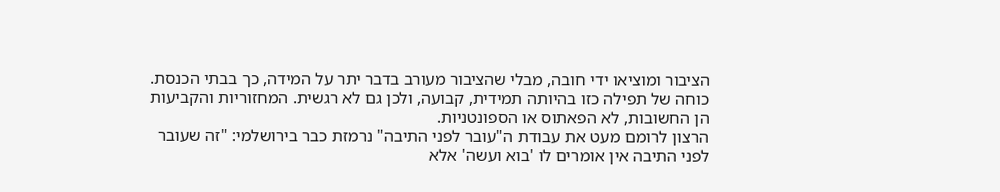הציבור ומוציאו ידי חובה, מבלי שהציבור מעורב בדבר יתר על המידה, כך בבתי הכנסת. כוחה של תפילה כזו בהיותה תמידית, קבועה, ולכן גם לא רגשית. המחזוריות והקביעות הן החשובות, לא הפאתוס או הספונטניות.
הרצון לרומם מעט את עבודת ה"עובר לפני התיבה" נרמזת כבר בירושלמי: "זה שעובר לפני התיבה אין אומרים לו 'בוא ועשה' אלא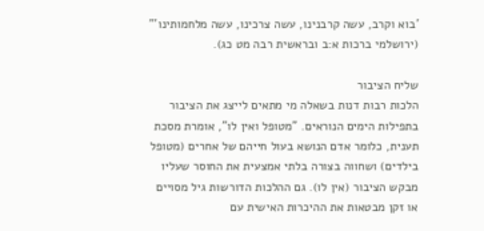'בוא וקרב, עשה קרבנינו, עשה צרכינו, עשה מלחמותינו'" (ירושלמי ברכות א:ב ובראשית רבה מט כג).

שליח הציבור
הלכות רבות דנות בשאלה מי מתאים לייצג את הציבור בתפילות הימים הנוראים. "מטופל ואין לו", אומרת מסכת תענית, כלומר אדם הנושא בעול חייהם של אחרים (מטופל בילדים) ושחווה בצורה בלתי אמצעית את החוסר שעליו מבקש הציבור (אין לו). גם ההלכות הדורשות גיל מסויים או זקן מבטאות את ההיכרות האישית עם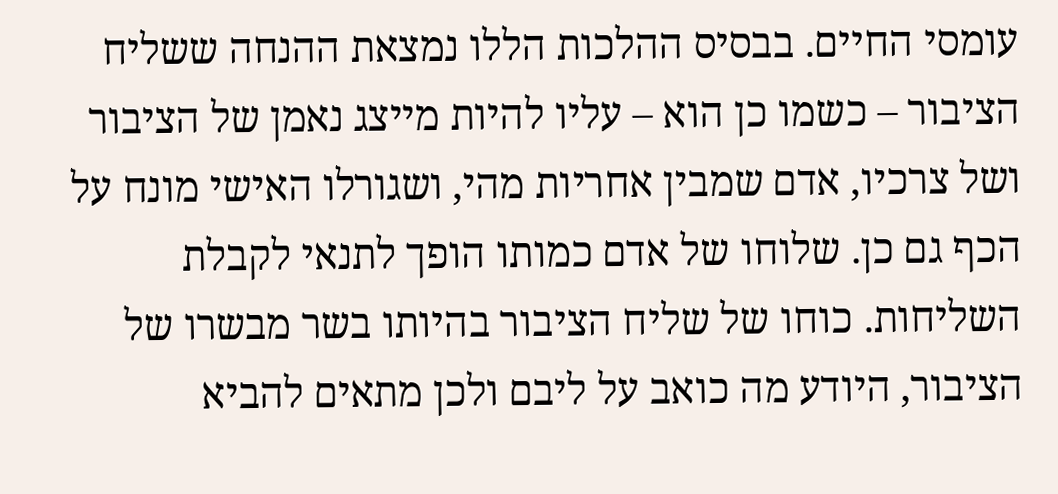עומסי החיים. בבסיס ההלכות הללו נמצאת ההנחה ששליח הציבור – כשמו כן הוא – עליו להיות מייצג נאמן של הציבור ושל צרכיו, אדם שמבין אחריות מהי, ושגורלו האישי מונח על הכף גם כן. שלוחו של אדם כמותו הופך לתנאי לקבלת השליחות. כוחו של שליח הציבור בהיותו בשר מבשרו של הציבור, היודע מה כואב על ליבם ולכן מתאים להביא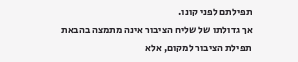תפילתם לפני קונו.
אך גדולתו של שליח הציבור אינה מתמצה בהבאת תפילת הציבור למקום, אלא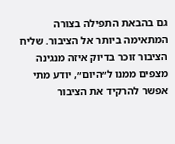גם בהבאת התפילה בצורה המתאימה ביותר אל הציבור. שליח הציבור זוכר בדיוק איזה מנגינה מצפים ממנו ל״היום״, יודע מתי אפשר להרקיד את הציבור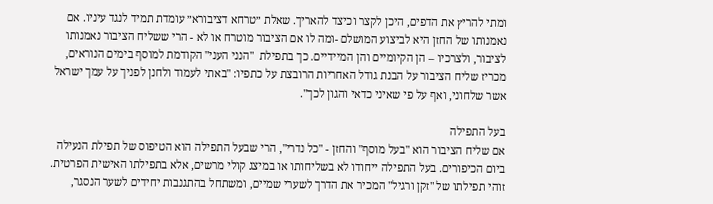ומתי להריץ את הדפים, היכן לקצר וכיצד להאריך. שאלת ״טרחא דציבורא״ עומדת תמיד לנגד עיניו. אם נאמנותו של החזן היא לביצוע המושלם -ומה לו אם הציבור מוטרח או לא - הרי ששליח הציבור נאמנותו לציבור, ולצרכיו – הן הקיומיים והן המיידיים. כך בתפילת  "הנני העני" הקודמת למוסף בימים הנוראים, מכריז שליח הציבור על הבנת גודל האחריות הרובצת על כתפיו: "באתי לעמוד ולחנן לפניך על עמך ישראל אשר שלחוני, ואף על פי שאיני כדאי והגון לכך".

בעל התפילה
אם שליח הציבור הוא "בעל מוסף" והחזן - "כל נדרי", הרי שבעל התפילה הוא הטיפוס של תפילת הנעילה ביום הכיפורים. בעל התפילה ייחודו לא בשליחותו או במיצג קולי מרשים, אלא בתפילתו האישית הפרטית. זוהי תפילתו של "זקן ורגיל" המכיר את הדרך לשערי שמיים, ומשתחל בהתגנבות יחידים לשער הנסגר,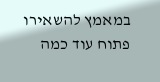במאמץ להשאירו פתוח עוד כמה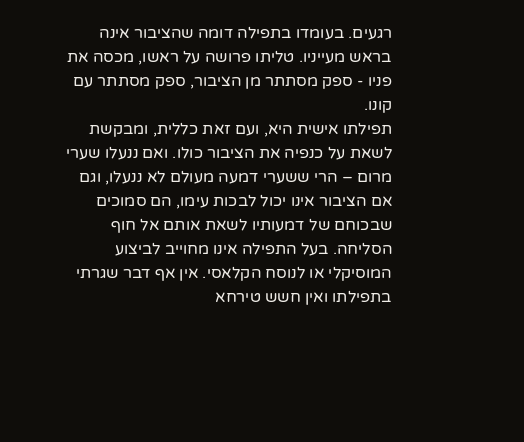רגעים. בעומדו בתפילה דומה שהציבור אינה בראש מעייניו. טליתו פרושה על ראשו, מכסה את פניו - ספק מסתתר מן הציבור, ספק מסתתר עם קונו.
תפילתו אישית היא, ועם זאת כללית, ומבקשת לשאת על כנפיה את הציבור כולו. ואם ננעלו שערי מרום – הרי ששערי דמעה מעולם לא ננעלו, וגם אם הציבור אינו יכול לבכות עימו, הם סמוכים שבכוחם של דמעותיו לשאת אותם אל חוף הסליחה. בעל התפילה אינו מחוייב לביצוע המוסיקלי או לנוסח הקלאסי. אין אף דבר שגרתי בתפילתו ואין חשש טירחא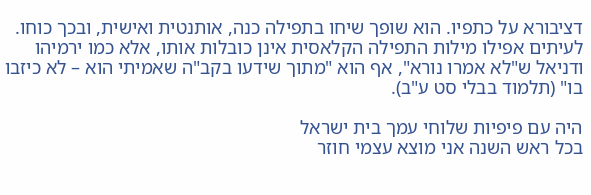דציבורא על כתפיו. הוא שופך שיחו בתפילה כנה, אותנטית ואישית, ובכך כוחו. לעיתים אפילו מילות התפילה הקלאסית אינן כובלות אותו, אלא כמו ירמיהו ודניאל ש"לא אמרו נורא", אף הוא "מתוך שידעו בקב"ה שאמיתי הוא – לא כיזבו בו" (תלמוד בבלי סט ע"ב).

היה עם פיפיות שלוחי עמך בית ישראל
בכל ראש השנה אני מוצא עצמי חוזר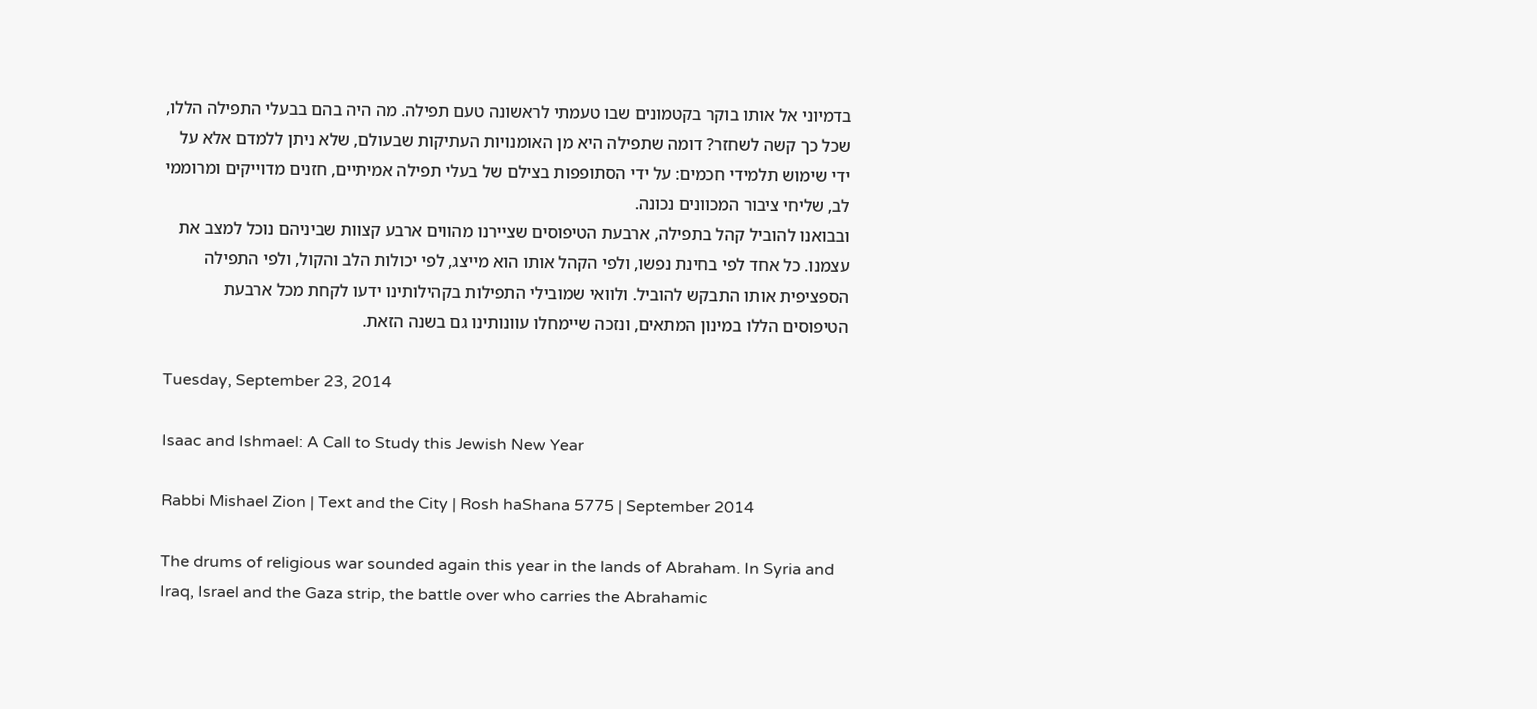בדמיוני אל אותו בוקר בקטמונים שבו טעמתי לראשונה טעם תפילה. מה היה בהם בבעלי התפילה הללו, שכל כך קשה לשחזר? דומה שתפילה היא מן האומנויות העתיקות שבעולם, שלא ניתן ללמדם אלא על ידי שימוש תלמידי חכמים: על ידי הסתופפות בצילם של בעלי תפילה אמיתיים, חזנים מדוייקים ומרוממי לב, שליחי ציבור המכוונים נכונה.
ובבואנו להוביל קהל בתפילה, ארבעת הטיפוסים שציירנו מהווים ארבע קצוות שביניהם נוכל למצב את עצמנו. כל אחד לפי בחינת נפשו, ולפי הקהל אותו הוא מייצג, לפי יכולות הלב והקול, ולפי התפילה הספציפית אותו התבקש להוביל. ולוואי שמובילי התפילות בקהילותינו ידעו לקחת מכל ארבעת הטיפוסים הללו במינון המתאים, ונזכה שיימחלו עוונותינו גם בשנה הזאת.

Tuesday, September 23, 2014

Isaac and Ishmael: A Call to Study this Jewish New Year

Rabbi Mishael Zion | Text and the City | Rosh haShana 5775 | September 2014

The drums of religious war sounded again this year in the lands of Abraham. In Syria and Iraq, Israel and the Gaza strip, the battle over who carries the Abrahamic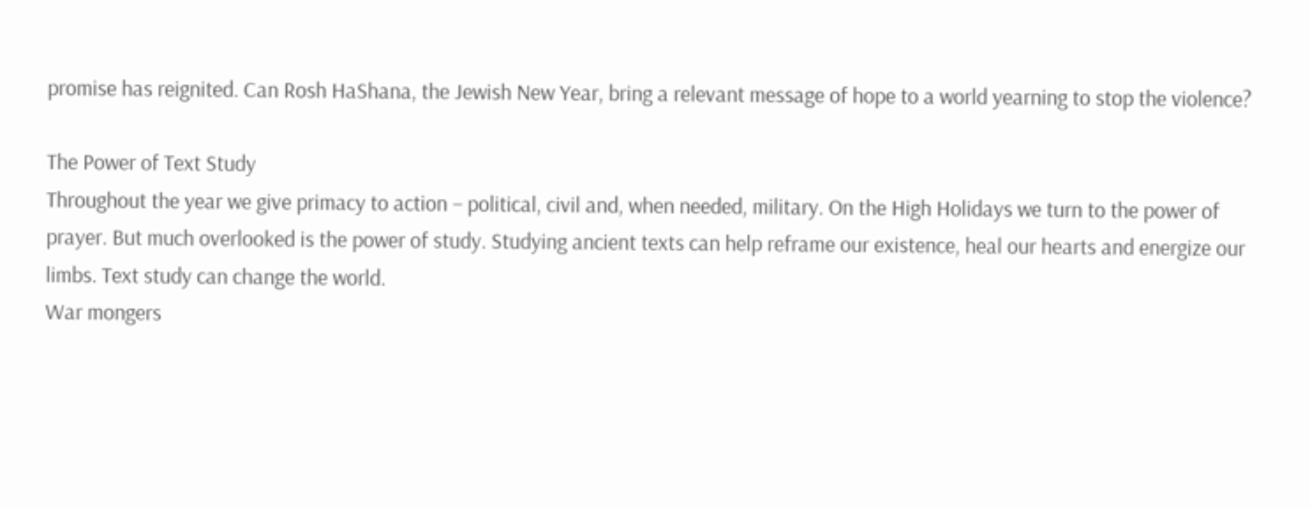promise has reignited. Can Rosh HaShana, the Jewish New Year, bring a relevant message of hope to a world yearning to stop the violence?

The Power of Text Study
Throughout the year we give primacy to action – political, civil and, when needed, military. On the High Holidays we turn to the power of prayer. But much overlooked is the power of study. Studying ancient texts can help reframe our existence, heal our hearts and energize our limbs. Text study can change the world.
War mongers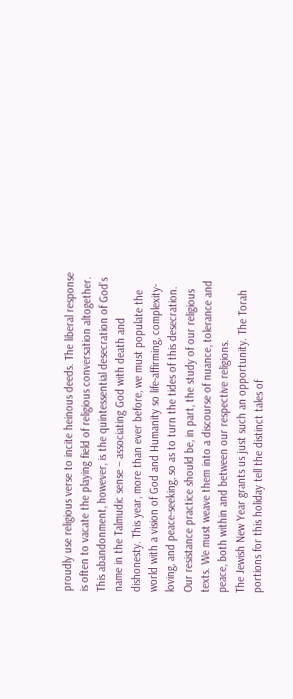proudly use religious verse to incite heinous deeds. The liberal response is often to vacate the playing field of religious conversation altogether. This abandonment, however, is the quintessential desecration of God’s name in the Talmudic sense – associating God with death and dishonesty. This year, more than ever before, we must populate the world with a vision of God and Humanity so life-affirming, complexity-loving, and peace-seeking, so as to turn the tides of this desecration. Our resistance practice should be, in part, the study of our religious texts. We must weave them into a discourse of nuance, tolerance and peace, both within and between our respective religions.
The Jewish New Year grants us just such an opportunity. The Torah portions for this holiday tell the distinct tales of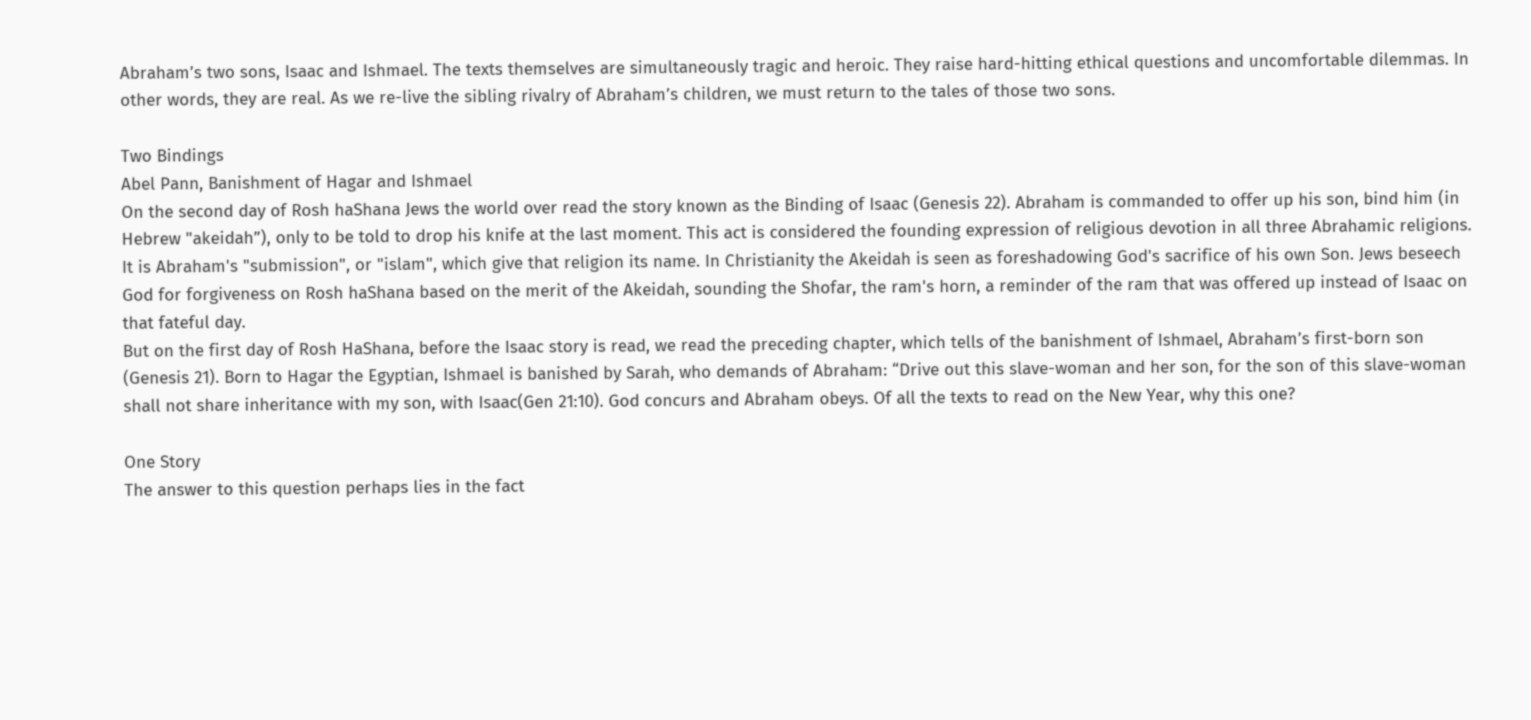Abraham’s two sons, Isaac and Ishmael. The texts themselves are simultaneously tragic and heroic. They raise hard-hitting ethical questions and uncomfortable dilemmas. In other words, they are real. As we re-live the sibling rivalry of Abraham’s children, we must return to the tales of those two sons.

Two Bindings
Abel Pann, Banishment of Hagar and Ishmael
On the second day of Rosh haShana Jews the world over read the story known as the Binding of Isaac (Genesis 22). Abraham is commanded to offer up his son, bind him (in Hebrew "akeidah”), only to be told to drop his knife at the last moment. This act is considered the founding expression of religious devotion in all three Abrahamic religions. It is Abraham's "submission", or "islam", which give that religion its name. In Christianity the Akeidah is seen as foreshadowing God's sacrifice of his own Son. Jews beseech God for forgiveness on Rosh haShana based on the merit of the Akeidah, sounding the Shofar, the ram's horn, a reminder of the ram that was offered up instead of Isaac on that fateful day.
But on the first day of Rosh HaShana, before the Isaac story is read, we read the preceding chapter, which tells of the banishment of Ishmael, Abraham’s first-born son (Genesis 21). Born to Hagar the Egyptian, Ishmael is banished by Sarah, who demands of Abraham: “Drive out this slave-woman and her son, for the son of this slave-woman shall not share inheritance with my son, with Isaac(Gen 21:10). God concurs and Abraham obeys. Of all the texts to read on the New Year, why this one?

One Story
The answer to this question perhaps lies in the fact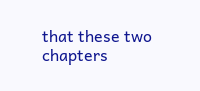that these two chapters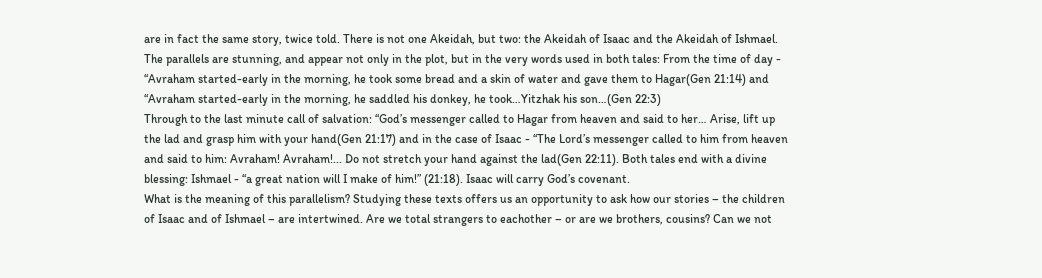are in fact the same story, twice told. There is not one Akeidah, but two: the Akeidah of Isaac and the Akeidah of Ishmael. The parallels are stunning, and appear not only in the plot, but in the very words used in both tales: From the time of day - “Avraham started-early in the morning, he took some bread and a skin of water and gave them to Hagar(Gen 21:14) and “Avraham started-early in the morning, he saddled his donkey, he took…Yitzhak his son…(Gen 22:3)
Through to the last minute call of salvation: “God’s messenger called to Hagar from heaven and said to her… Arise, lift up the lad and grasp him with your hand(Gen 21:17) and in the case of Isaac - “The Lord’s messenger called to him from heaven and said to him: Avraham! Avraham!... Do not stretch your hand against the lad(Gen 22:11). Both tales end with a divine blessing: Ishmael - “a great nation will I make of him!” (21:18). Isaac will carry God’s covenant.
What is the meaning of this parallelism? Studying these texts offers us an opportunity to ask how our stories – the children of Isaac and of Ishmael – are intertwined. Are we total strangers to eachother – or are we brothers, cousins? Can we not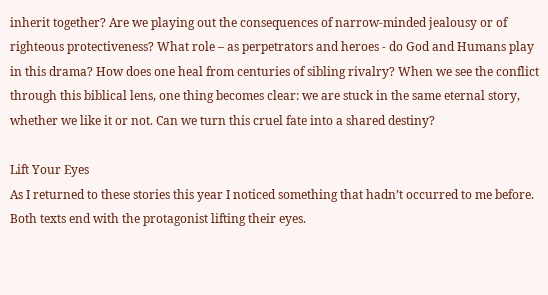inherit together? Are we playing out the consequences of narrow-minded jealousy or of righteous protectiveness? What role – as perpetrators and heroes - do God and Humans play in this drama? How does one heal from centuries of sibling rivalry? When we see the conflict through this biblical lens, one thing becomes clear: we are stuck in the same eternal story, whether we like it or not. Can we turn this cruel fate into a shared destiny?

Lift Your Eyes
As I returned to these stories this year I noticed something that hadn’t occurred to me before. Both texts end with the protagonist lifting their eyes.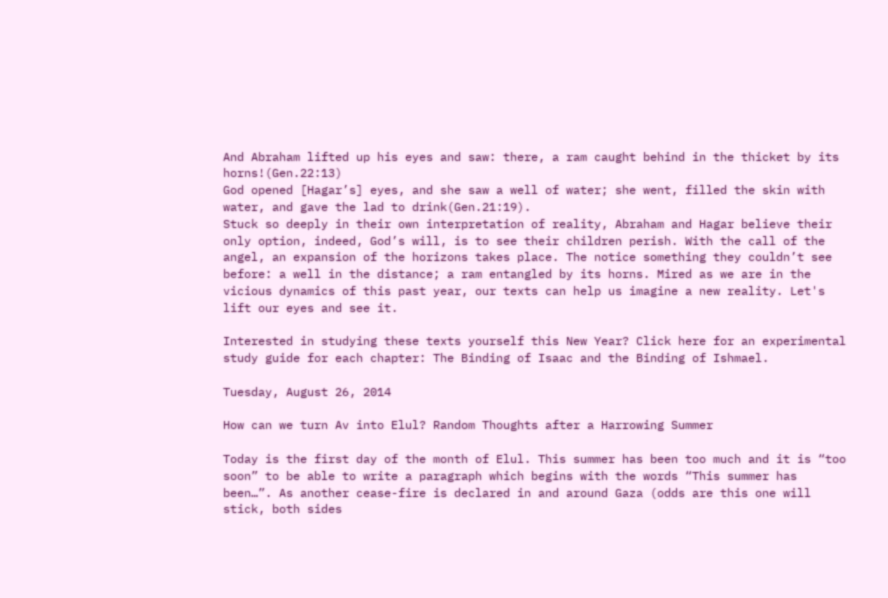And Abraham lifted up his eyes and saw: there, a ram caught behind in the thicket by its horns!(Gen.22:13)
God opened [Hagar’s] eyes, and she saw a well of water; she went, filled the skin with water, and gave the lad to drink(Gen.21:19).
Stuck so deeply in their own interpretation of reality, Abraham and Hagar believe their only option, indeed, God’s will, is to see their children perish. With the call of the angel, an expansion of the horizons takes place. The notice something they couldn’t see before: a well in the distance; a ram entangled by its horns. Mired as we are in the vicious dynamics of this past year, our texts can help us imagine a new reality. Let's lift our eyes and see it.

Interested in studying these texts yourself this New Year? Click here for an experimental study guide for each chapter: The Binding of Isaac and the Binding of Ishmael.

Tuesday, August 26, 2014

How can we turn Av into Elul? Random Thoughts after a Harrowing Summer

Today is the first day of the month of Elul. This summer has been too much and it is “too soon” to be able to write a paragraph which begins with the words “This summer has been…”. As another cease-fire is declared in and around Gaza (odds are this one will stick, both sides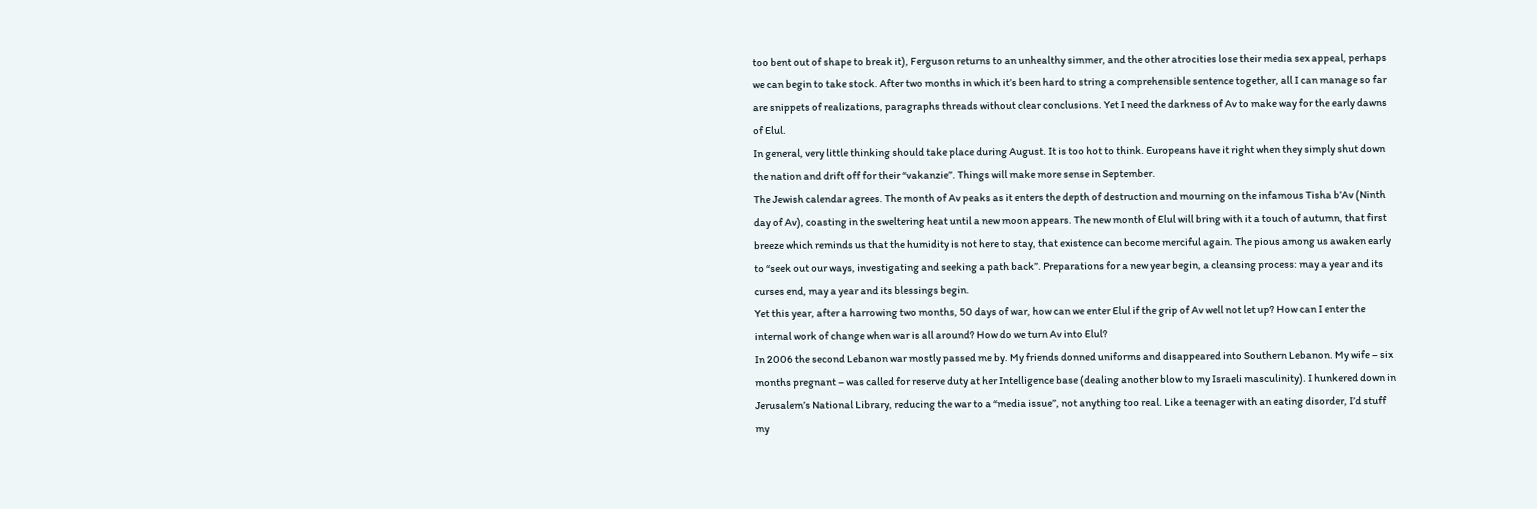too bent out of shape to break it), Ferguson returns to an unhealthy simmer, and the other atrocities lose their media sex appeal, perhaps we can begin to take stock. After two months in which it’s been hard to string a comprehensible sentence together, all I can manage so far are snippets of realizations, paragraphs threads without clear conclusions. Yet I need the darkness of Av to make way for the early dawns of Elul.
In general, very little thinking should take place during August. It is too hot to think. Europeans have it right when they simply shut down the nation and drift off for their “vakanzie”. Things will make more sense in September.
The Jewish calendar agrees. The month of Av peaks as it enters the depth of destruction and mourning on the infamous Tisha b’Av (Ninth day of Av), coasting in the sweltering heat until a new moon appears. The new month of Elul will bring with it a touch of autumn, that first breeze which reminds us that the humidity is not here to stay, that existence can become merciful again. The pious among us awaken early to “seek out our ways, investigating and seeking a path back”. Preparations for a new year begin, a cleansing process: may a year and its curses end, may a year and its blessings begin.
Yet this year, after a harrowing two months, 50 days of war, how can we enter Elul if the grip of Av well not let up? How can I enter the internal work of change when war is all around? How do we turn Av into Elul?
In 2006 the second Lebanon war mostly passed me by. My friends donned uniforms and disappeared into Southern Lebanon. My wife – six months pregnant – was called for reserve duty at her Intelligence base (dealing another blow to my Israeli masculinity). I hunkered down in Jerusalem’s National Library, reducing the war to a “media issue”, not anything too real. Like a teenager with an eating disorder, I’d stuff my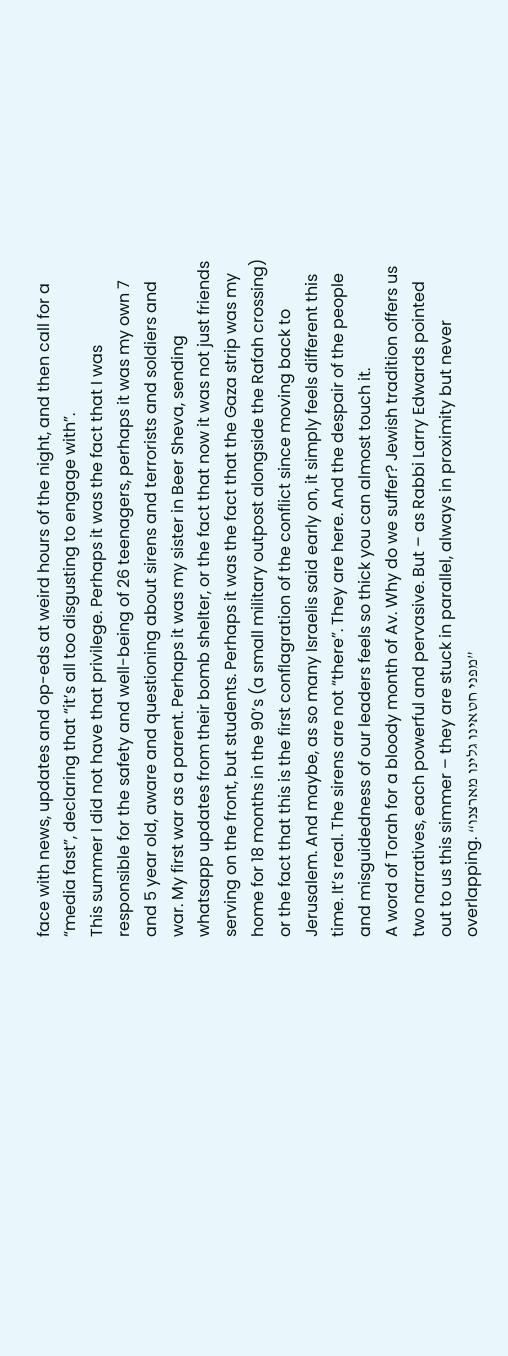face with news, updates and op-eds at weird hours of the night, and then call for a “media fast”, declaring that “it’s all too disgusting to engage with”.
This summer I did not have that privilege. Perhaps it was the fact that I was responsible for the safety and well-being of 26 teenagers, perhaps it was my own 7 and 5 year old, aware and questioning about sirens and terrorists and soldiers and war. My first war as a parent. Perhaps it was my sister in Beer Sheva, sending whatsapp updates from their bomb shelter, or the fact that now it was not just friends serving on the front, but students. Perhaps it was the fact that the Gaza strip was my home for 18 months in the 90’s (a small military outpost alongside the Rafah crossing) or the fact that this is the first conflagration of the conflict since moving back to Jerusalem. And maybe, as so many Israelis said early on, it simply feels different this time. It’s real. The sirens are not “there”. They are here. And the despair of the people and misguidedness of our leaders feels so thick you can almost touch it.
A word of Torah for a bloody month of Av. Why do we suffer? Jewish tradition offers us two narratives, each powerful and pervasive. But – as Rabbi Larry Edwards pointed out to us this simmer – they are stuck in parallel, always in proximity but never overlapping. “מפני חטאינו גלינו מארצנו”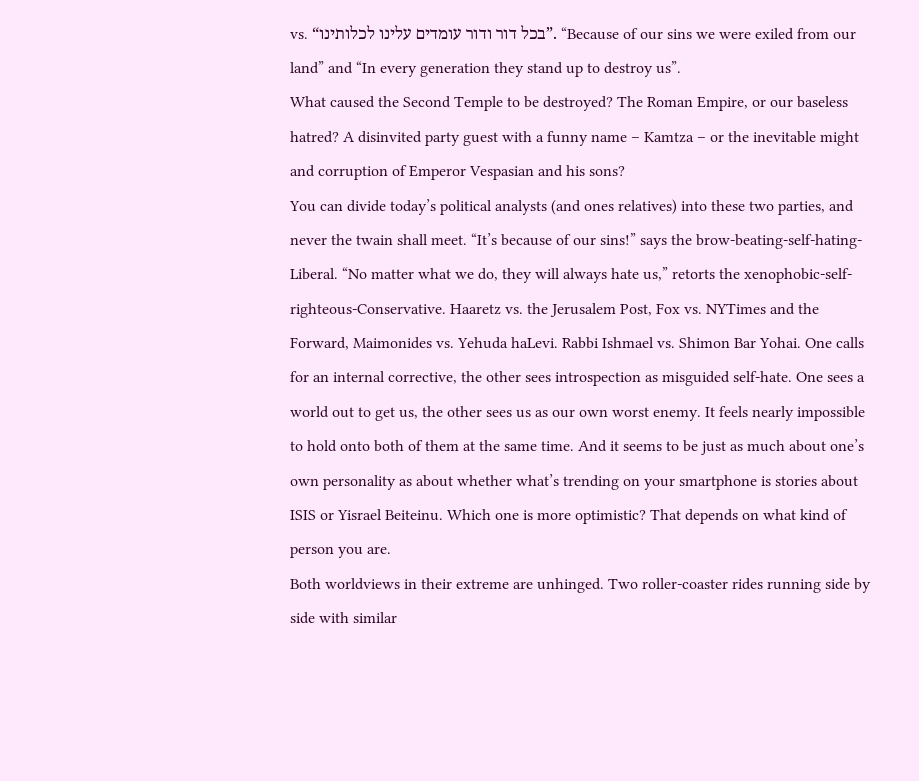vs. “בכל דור ודור עומדים עלינו לכלותינו”. “Because of our sins we were exiled from our land” and “In every generation they stand up to destroy us”.
What caused the Second Temple to be destroyed? The Roman Empire, or our baseless hatred? A disinvited party guest with a funny name – Kamtza – or the inevitable might and corruption of Emperor Vespasian and his sons?
You can divide today’s political analysts (and ones relatives) into these two parties, and never the twain shall meet. “It’s because of our sins!” says the brow-beating-self-hating-Liberal. “No matter what we do, they will always hate us,” retorts the xenophobic-self-righteous-Conservative. Haaretz vs. the Jerusalem Post, Fox vs. NYTimes and the Forward, Maimonides vs. Yehuda haLevi. Rabbi Ishmael vs. Shimon Bar Yohai. One calls for an internal corrective, the other sees introspection as misguided self-hate. One sees a world out to get us, the other sees us as our own worst enemy. It feels nearly impossible to hold onto both of them at the same time. And it seems to be just as much about one’s own personality as about whether what’s trending on your smartphone is stories about ISIS or Yisrael Beiteinu. Which one is more optimistic? That depends on what kind of person you are.
Both worldviews in their extreme are unhinged. Two roller-coaster rides running side by side with similar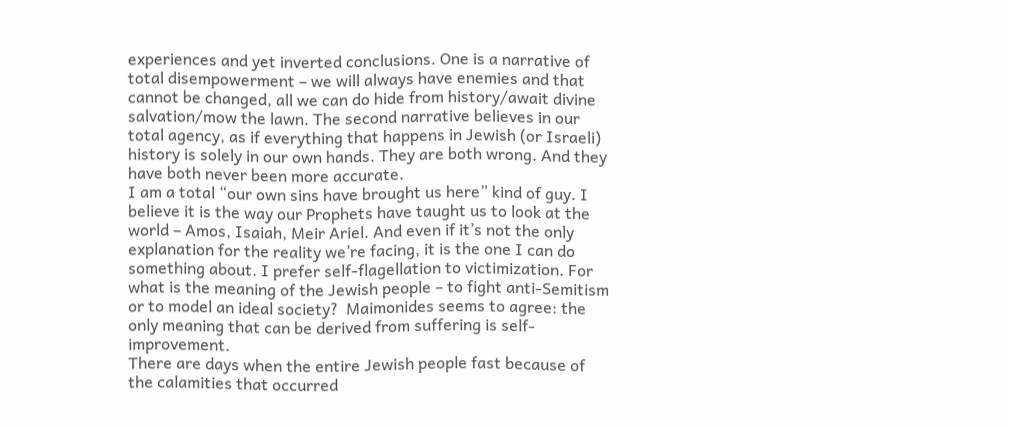experiences and yet inverted conclusions. One is a narrative of total disempowerment – we will always have enemies and that cannot be changed, all we can do hide from history/await divine salvation/mow the lawn. The second narrative believes in our total agency, as if everything that happens in Jewish (or Israeli) history is solely in our own hands. They are both wrong. And they have both never been more accurate.
I am a total “our own sins have brought us here” kind of guy. I believe it is the way our Prophets have taught us to look at the world – Amos, Isaiah, Meir Ariel. And even if it’s not the only explanation for the reality we’re facing, it is the one I can do something about. I prefer self-flagellation to victimization. For what is the meaning of the Jewish people – to fight anti-Semitism or to model an ideal society?  Maimonides seems to agree: the only meaning that can be derived from suffering is self-improvement.
There are days when the entire Jewish people fast because of the calamities that occurred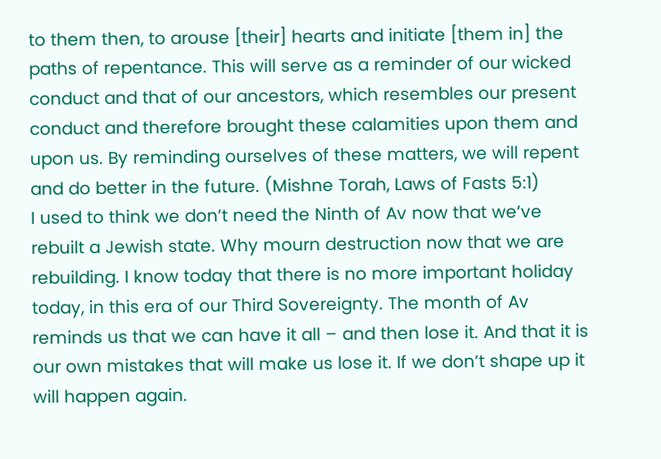to them then, to arouse [their] hearts and initiate [them in] the paths of repentance. This will serve as a reminder of our wicked conduct and that of our ancestors, which resembles our present conduct and therefore brought these calamities upon them and upon us. By reminding ourselves of these matters, we will repent and do better in the future. (Mishne Torah, Laws of Fasts 5:1)
I used to think we don’t need the Ninth of Av now that we’ve rebuilt a Jewish state. Why mourn destruction now that we are rebuilding. I know today that there is no more important holiday today, in this era of our Third Sovereignty. The month of Av reminds us that we can have it all – and then lose it. And that it is our own mistakes that will make us lose it. If we don’t shape up it will happen again.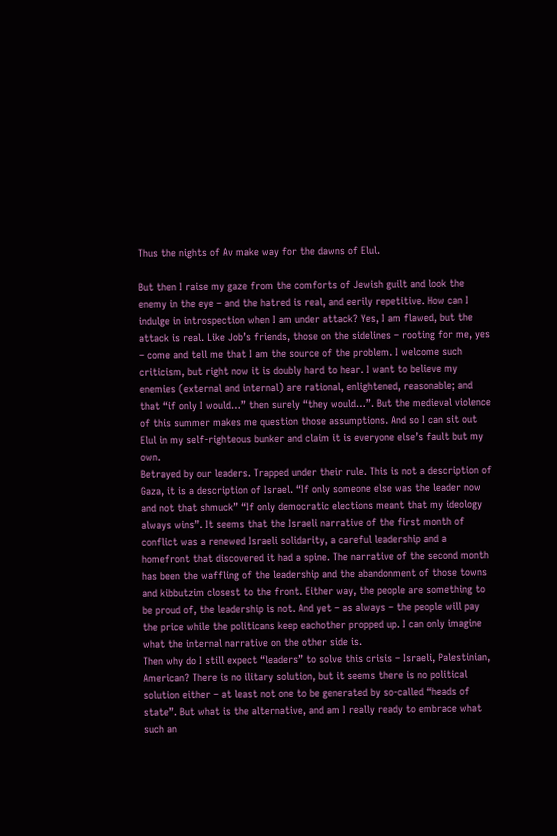Thus the nights of Av make way for the dawns of Elul.

But then I raise my gaze from the comforts of Jewish guilt and look the enemy in the eye – and the hatred is real, and eerily repetitive. How can I indulge in introspection when I am under attack? Yes, I am flawed, but the attack is real. Like Job’s friends, those on the sidelines – rooting for me, yes – come and tell me that I am the source of the problem. I welcome such criticism, but right now it is doubly hard to hear. I want to believe my enemies (external and internal) are rational, enlightened, reasonable; and that “if only I would…” then surely “they would…”. But the medieval violence of this summer makes me question those assumptions. And so I can sit out Elul in my self-righteous bunker and claim it is everyone else’s fault but my own.
Betrayed by our leaders. Trapped under their rule. This is not a description of Gaza, it is a description of Israel. “If only someone else was the leader now and not that shmuck” “If only democratic elections meant that my ideology always wins”. It seems that the Israeli narrative of the first month of conflict was a renewed Israeli solidarity, a careful leadership and a homefront that discovered it had a spine. The narrative of the second month has been the waffling of the leadership and the abandonment of those towns and kibbutzim closest to the front. Either way, the people are something to be proud of, the leadership is not. And yet – as always – the people will pay the price while the politicans keep eachother propped up. I can only imagine what the internal narrative on the other side is.
Then why do I still expect “leaders” to solve this crisis – Israeli, Palestinian, American? There is no ilitary solution, but it seems there is no political solution either – at least not one to be generated by so-called “heads of state”. But what is the alternative, and am I really ready to embrace what such an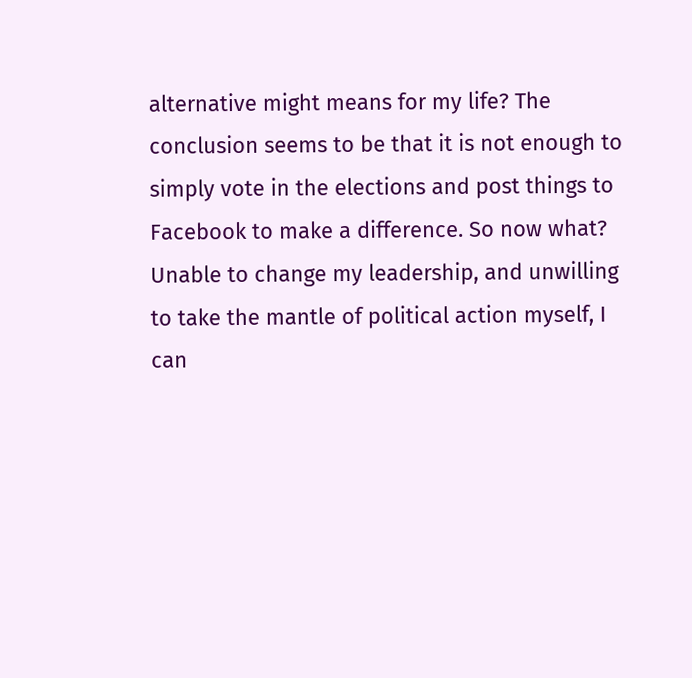alternative might means for my life? The conclusion seems to be that it is not enough to simply vote in the elections and post things to Facebook to make a difference. So now what?
Unable to change my leadership, and unwilling to take the mantle of political action myself, I can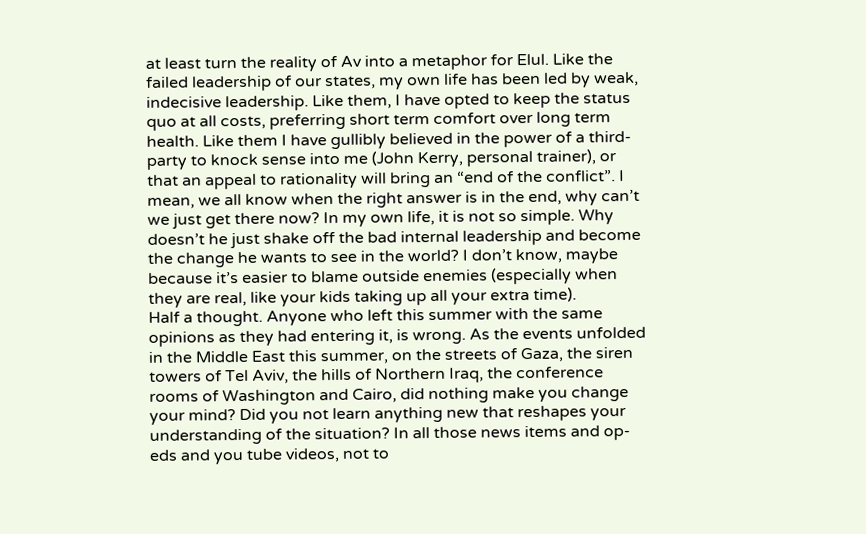at least turn the reality of Av into a metaphor for Elul. Like the failed leadership of our states, my own life has been led by weak, indecisive leadership. Like them, I have opted to keep the status quo at all costs, preferring short term comfort over long term health. Like them I have gullibly believed in the power of a third-party to knock sense into me (John Kerry, personal trainer), or that an appeal to rationality will bring an “end of the conflict”. I mean, we all know when the right answer is in the end, why can’t we just get there now? In my own life, it is not so simple. Why doesn’t he just shake off the bad internal leadership and become the change he wants to see in the world? I don’t know, maybe because it’s easier to blame outside enemies (especially when they are real, like your kids taking up all your extra time).
Half a thought. Anyone who left this summer with the same opinions as they had entering it, is wrong. As the events unfolded in the Middle East this summer, on the streets of Gaza, the siren towers of Tel Aviv, the hills of Northern Iraq, the conference rooms of Washington and Cairo, did nothing make you change your mind? Did you not learn anything new that reshapes your understanding of the situation? In all those news items and op-eds and you tube videos, not to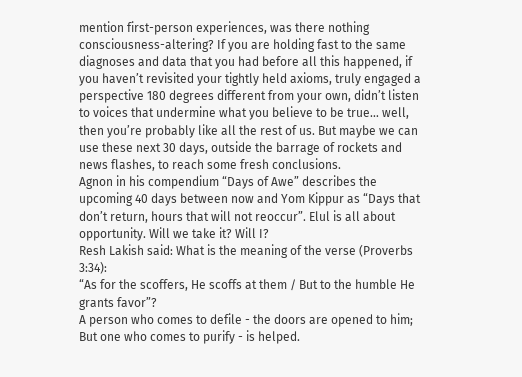mention first-person experiences, was there nothing consciousness-altering? If you are holding fast to the same diagnoses and data that you had before all this happened, if you haven’t revisited your tightly held axioms, truly engaged a perspective 180 degrees different from your own, didn’t listen to voices that undermine what you believe to be true… well, then you’re probably like all the rest of us. But maybe we can use these next 30 days, outside the barrage of rockets and news flashes, to reach some fresh conclusions.
Agnon in his compendium “Days of Awe” describes the upcoming 40 days between now and Yom Kippur as “Days that don’t return, hours that will not reoccur”. Elul is all about opportunity. Will we take it? Will I?
Resh Lakish said: What is the meaning of the verse (Proverbs 3:34):
“As for the scoffers, He scoffs at them / But to the humble He grants favor”?
A person who comes to defile - the doors are opened to him;
But one who comes to purify - is helped.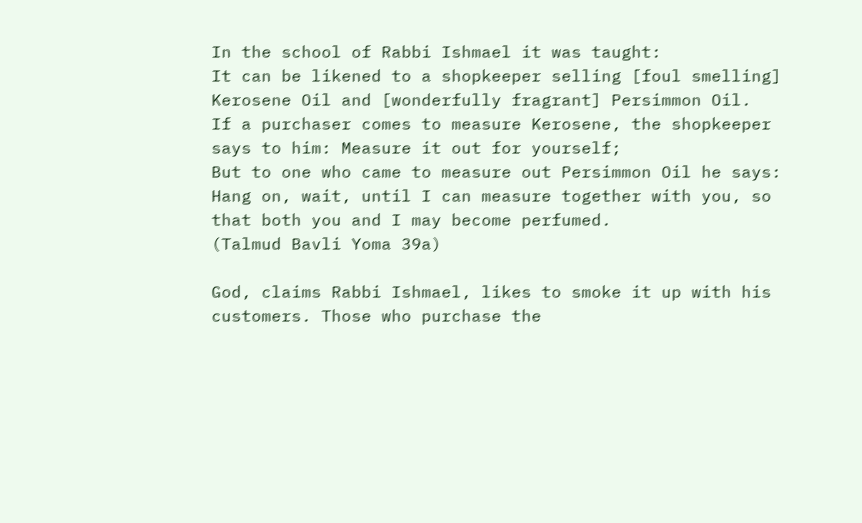In the school of Rabbi Ishmael it was taught:
It can be likened to a shopkeeper selling [foul smelling] Kerosene Oil and [wonderfully fragrant] Persimmon Oil.
If a purchaser comes to measure Kerosene, the shopkeeper says to him: Measure it out for yourself;
But to one who came to measure out Persimmon Oil he says: Hang on, wait, until I can measure together with you, so that both you and I may become perfumed.
(Talmud Bavli Yoma 39a)

God, claims Rabbi Ishmael, likes to smoke it up with his customers. Those who purchase the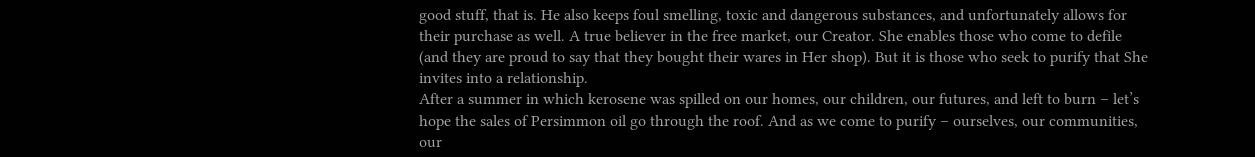good stuff, that is. He also keeps foul smelling, toxic and dangerous substances, and unfortunately allows for their purchase as well. A true believer in the free market, our Creator. She enables those who come to defile (and they are proud to say that they bought their wares in Her shop). But it is those who seek to purify that She invites into a relationship.
After a summer in which kerosene was spilled on our homes, our children, our futures, and left to burn – let’s hope the sales of Persimmon oil go through the roof. And as we come to purify – ourselves, our communities, our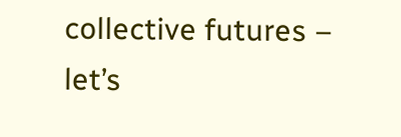collective futures – let’s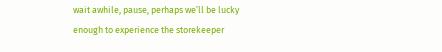wait awhile, pause, perhaps we’ll be lucky enough to experience the storekeeper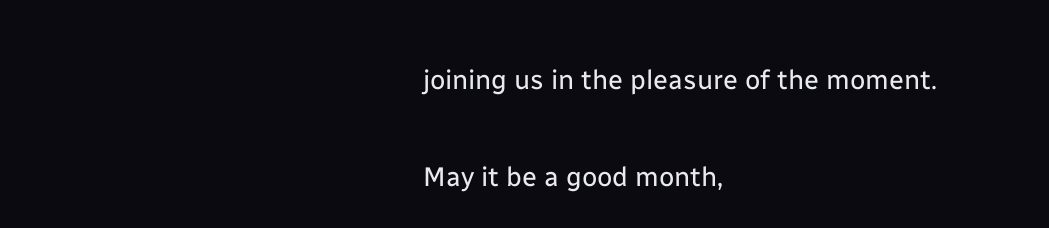joining us in the pleasure of the moment.

May it be a good month,